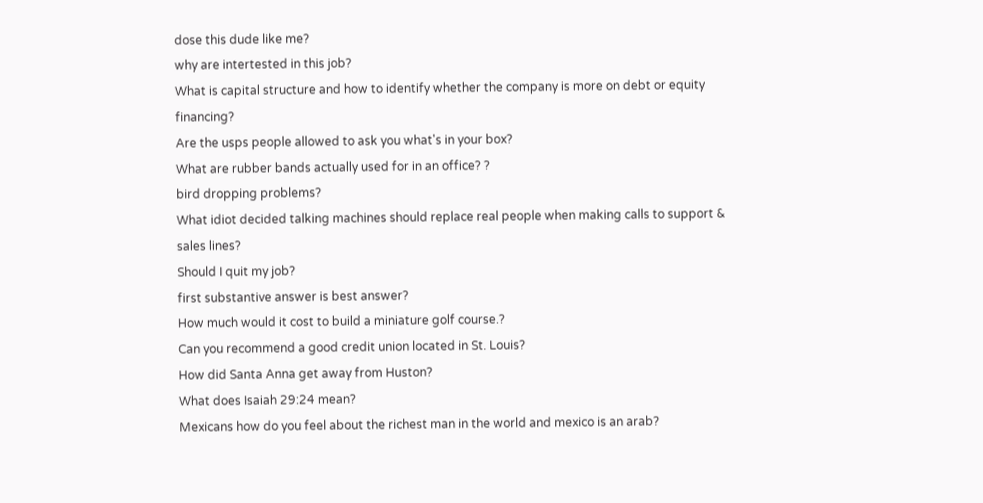dose this dude like me?
why are intertested in this job?
What is capital structure and how to identify whether the company is more on debt or equity financing?
Are the usps people allowed to ask you what's in your box?
What are rubber bands actually used for in an office? ?
bird dropping problems?
What idiot decided talking machines should replace real people when making calls to support & sales lines?
Should I quit my job?
first substantive answer is best answer?
How much would it cost to build a miniature golf course.?
Can you recommend a good credit union located in St. Louis?
How did Santa Anna get away from Huston?
What does Isaiah 29:24 mean?
Mexicans how do you feel about the richest man in the world and mexico is an arab?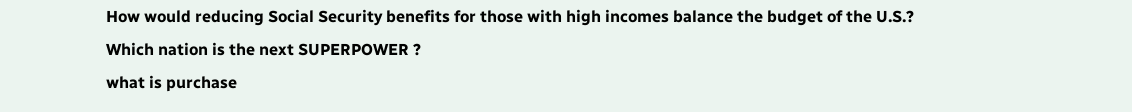How would reducing Social Security benefits for those with high incomes balance the budget of the U.S.?
Which nation is the next SUPERPOWER ?
what is purchase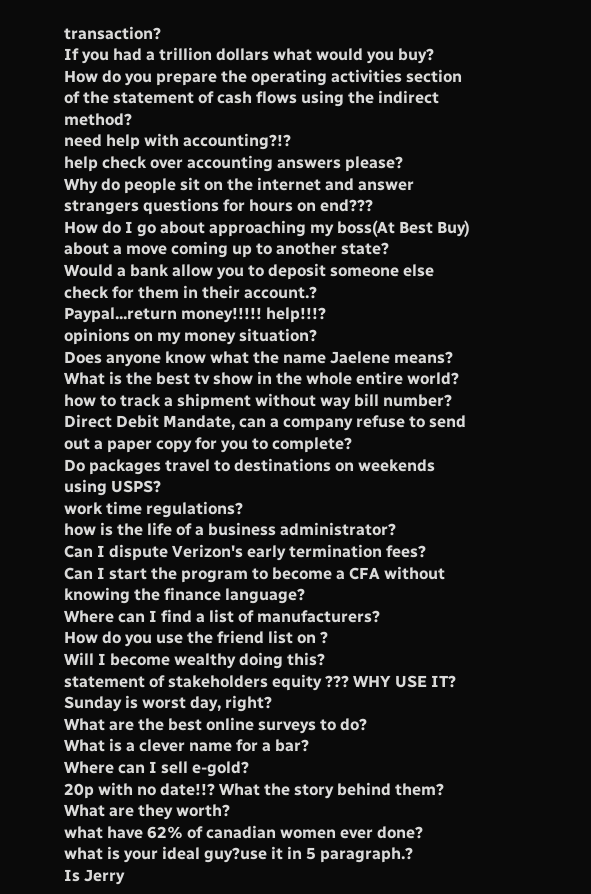transaction?
If you had a trillion dollars what would you buy?
How do you prepare the operating activities section of the statement of cash flows using the indirect method?
need help with accounting?!?
help check over accounting answers please?
Why do people sit on the internet and answer strangers questions for hours on end???
How do I go about approaching my boss(At Best Buy) about a move coming up to another state?
Would a bank allow you to deposit someone else check for them in their account.?
Paypal...return money!!!!! help!!!?
opinions on my money situation?
Does anyone know what the name Jaelene means?
What is the best tv show in the whole entire world?
how to track a shipment without way bill number?
Direct Debit Mandate, can a company refuse to send out a paper copy for you to complete?
Do packages travel to destinations on weekends using USPS?
work time regulations?
how is the life of a business administrator?
Can I dispute Verizon's early termination fees?
Can I start the program to become a CFA without knowing the finance language?
Where can I find a list of manufacturers?
How do you use the friend list on ?
Will I become wealthy doing this?
statement of stakeholders equity ??? WHY USE IT?
Sunday is worst day, right?
What are the best online surveys to do?
What is a clever name for a bar?
Where can I sell e-gold?
20p with no date!!? What the story behind them? What are they worth?
what have 62% of canadian women ever done?
what is your ideal guy?use it in 5 paragraph.?
Is Jerry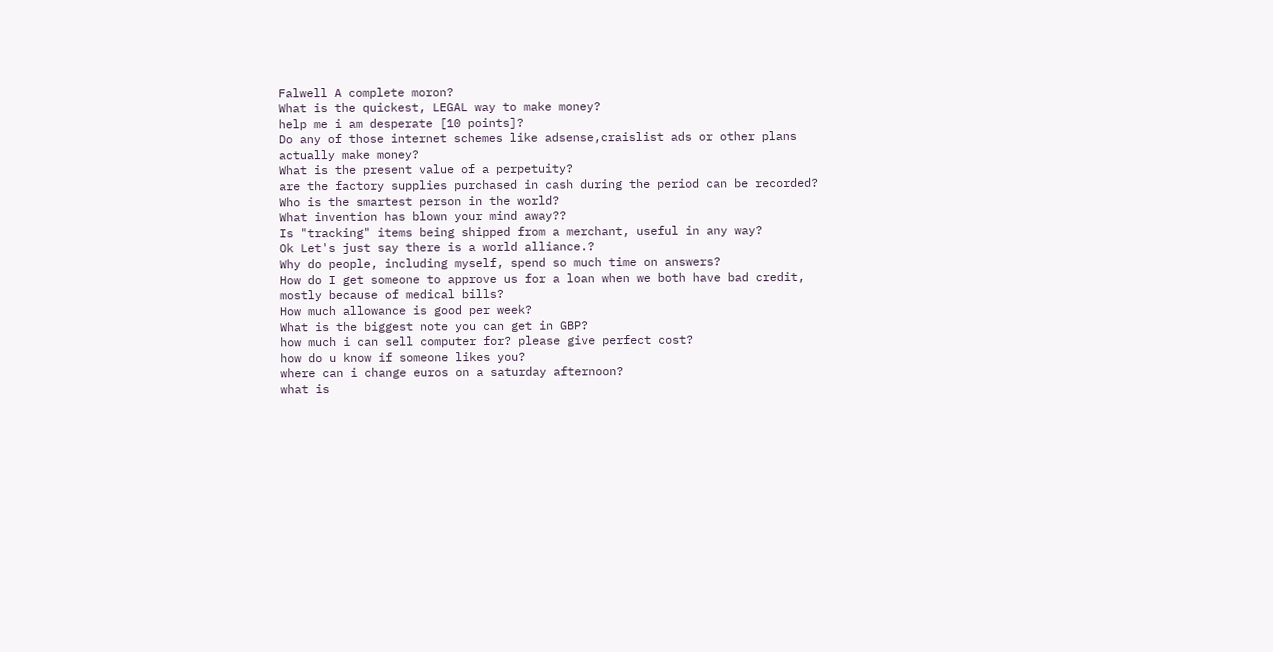Falwell A complete moron?
What is the quickest, LEGAL way to make money?
help me i am desperate [10 points]?
Do any of those internet schemes like adsense,craislist ads or other plans actually make money?
What is the present value of a perpetuity?
are the factory supplies purchased in cash during the period can be recorded?
Who is the smartest person in the world?
What invention has blown your mind away??
Is "tracking" items being shipped from a merchant, useful in any way?
Ok Let's just say there is a world alliance.?
Why do people, including myself, spend so much time on answers?
How do I get someone to approve us for a loan when we both have bad credit, mostly because of medical bills?
How much allowance is good per week?
What is the biggest note you can get in GBP?
how much i can sell computer for? please give perfect cost?
how do u know if someone likes you?
where can i change euros on a saturday afternoon?
what is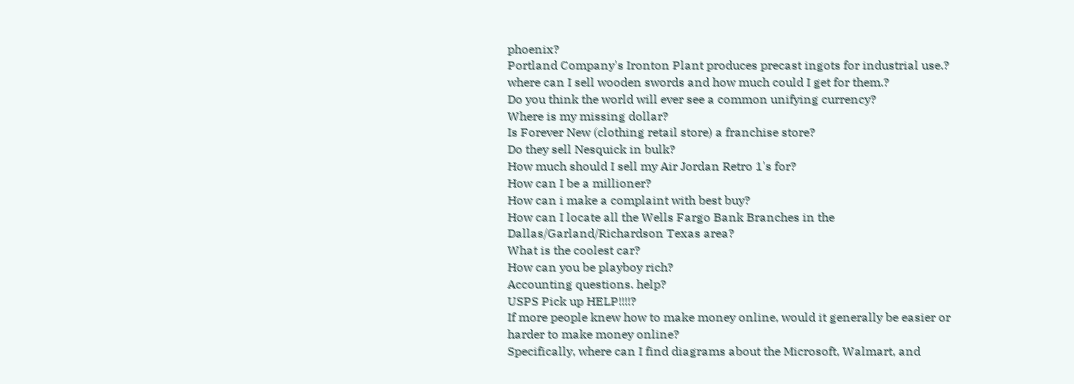phoenix?
Portland Company's Ironton Plant produces precast ingots for industrial use.?
where can I sell wooden swords and how much could I get for them.?
Do you think the world will ever see a common unifying currency?
Where is my missing dollar?
Is Forever New (clothing retail store) a franchise store?
Do they sell Nesquick in bulk?
How much should I sell my Air Jordan Retro 1's for?
How can I be a millioner?
How can i make a complaint with best buy?
How can I locate all the Wells Fargo Bank Branches in the Dallas/Garland/Richardson Texas area?
What is the coolest car?
How can you be playboy rich?
Accounting questions. help?
USPS Pick up HELP!!!!?
If more people knew how to make money online, would it generally be easier or harder to make money online?
Specifically, where can I find diagrams about the Microsoft, Walmart, and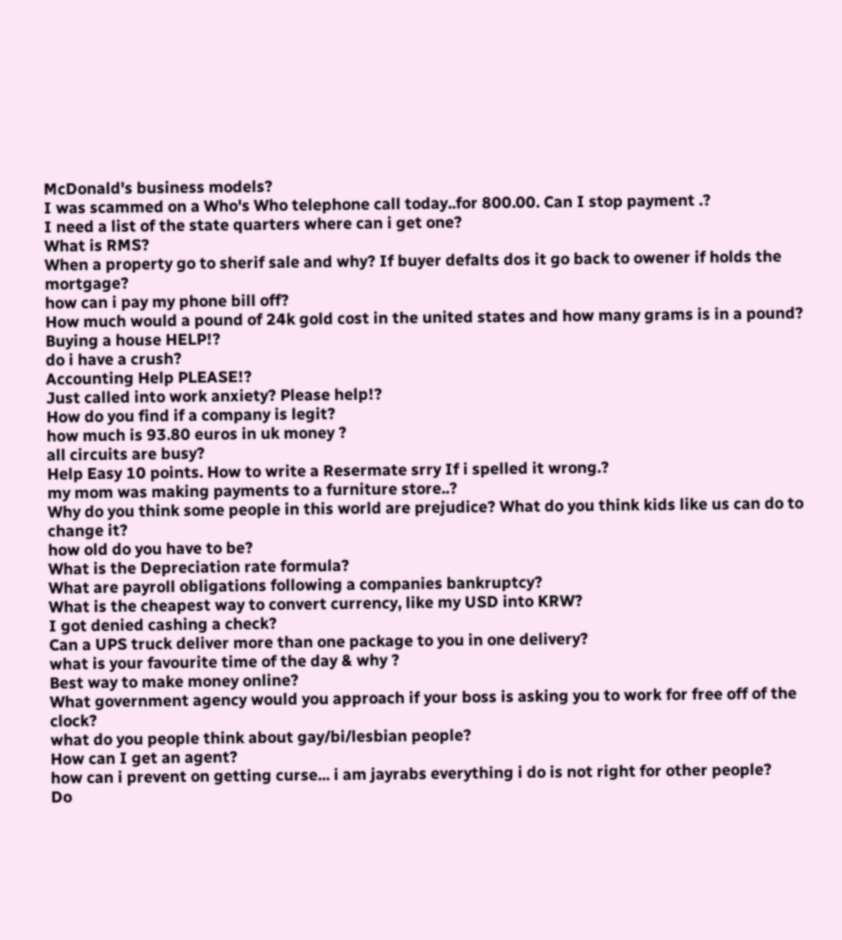McDonald's business models?
I was scammed on a Who's Who telephone call today..for 800.00. Can I stop payment .?
I need a list of the state quarters where can i get one?
What is RMS?
When a property go to sherif sale and why? If buyer defalts dos it go back to owener if holds the mortgage?
how can i pay my phone bill off?
How much would a pound of 24k gold cost in the united states and how many grams is in a pound?
Buying a house HELP!?
do i have a crush?
Accounting Help PLEASE!?
Just called into work anxiety? Please help!?
How do you find if a company is legit?
how much is 93.80 euros in uk money ?
all circuits are busy?
Help Easy 10 points. How to write a Resermate srry If i spelled it wrong.?
my mom was making payments to a furniture store..?
Why do you think some people in this world are prejudice? What do you think kids like us can do to change it?
how old do you have to be?
What is the Depreciation rate formula?
What are payroll obligations following a companies bankruptcy?
What is the cheapest way to convert currency, like my USD into KRW?
I got denied cashing a check?
Can a UPS truck deliver more than one package to you in one delivery?
what is your favourite time of the day & why ?
Best way to make money online?
What government agency would you approach if your boss is asking you to work for free off of the clock?
what do you people think about gay/bi/lesbian people?
How can I get an agent?
how can i prevent on getting curse... i am jayrabs everything i do is not right for other people?
Do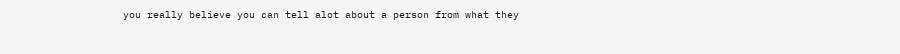you really believe you can tell alot about a person from what they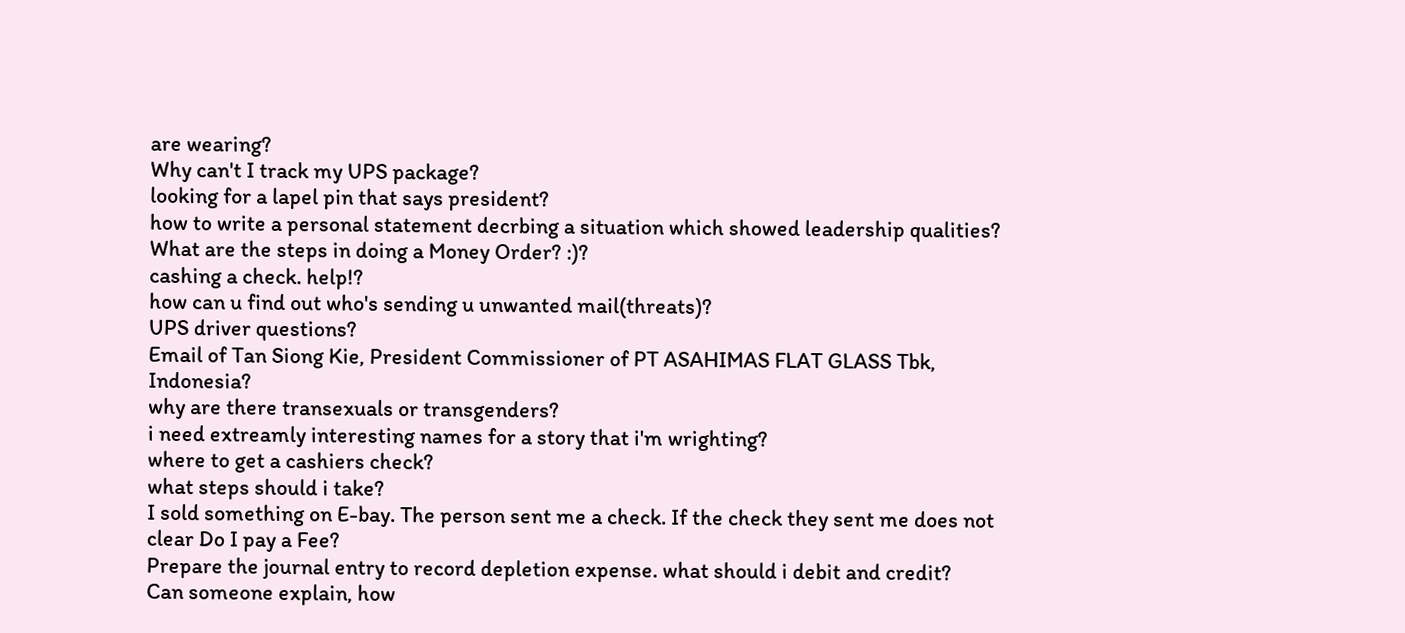are wearing?
Why can't I track my UPS package?
looking for a lapel pin that says president?
how to write a personal statement decrbing a situation which showed leadership qualities?
What are the steps in doing a Money Order? :)?
cashing a check. help!?
how can u find out who's sending u unwanted mail(threats)?
UPS driver questions?
Email of Tan Siong Kie, President Commissioner of PT ASAHIMAS FLAT GLASS Tbk, Indonesia?
why are there transexuals or transgenders?
i need extreamly interesting names for a story that i'm wrighting?
where to get a cashiers check?
what steps should i take?
I sold something on E-bay. The person sent me a check. If the check they sent me does not clear Do I pay a Fee?
Prepare the journal entry to record depletion expense. what should i debit and credit?
Can someone explain, how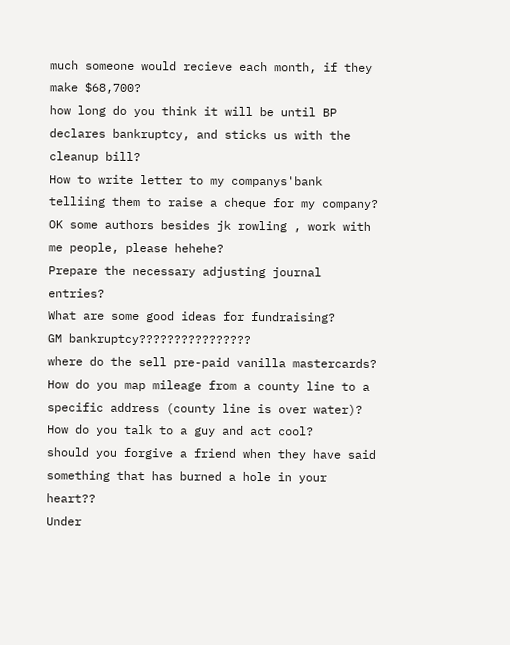much someone would recieve each month, if they make $68,700?
how long do you think it will be until BP declares bankruptcy, and sticks us with the cleanup bill?
How to write letter to my companys'bank telliing them to raise a cheque for my company?
OK some authors besides jk rowling , work with me people, please hehehe?
Prepare the necessary adjusting journal entries?
What are some good ideas for fundraising?
GM bankruptcy????????????????
where do the sell pre-paid vanilla mastercards?
How do you map mileage from a county line to a specific address (county line is over water)?
How do you talk to a guy and act cool?
should you forgive a friend when they have said something that has burned a hole in your heart??
Under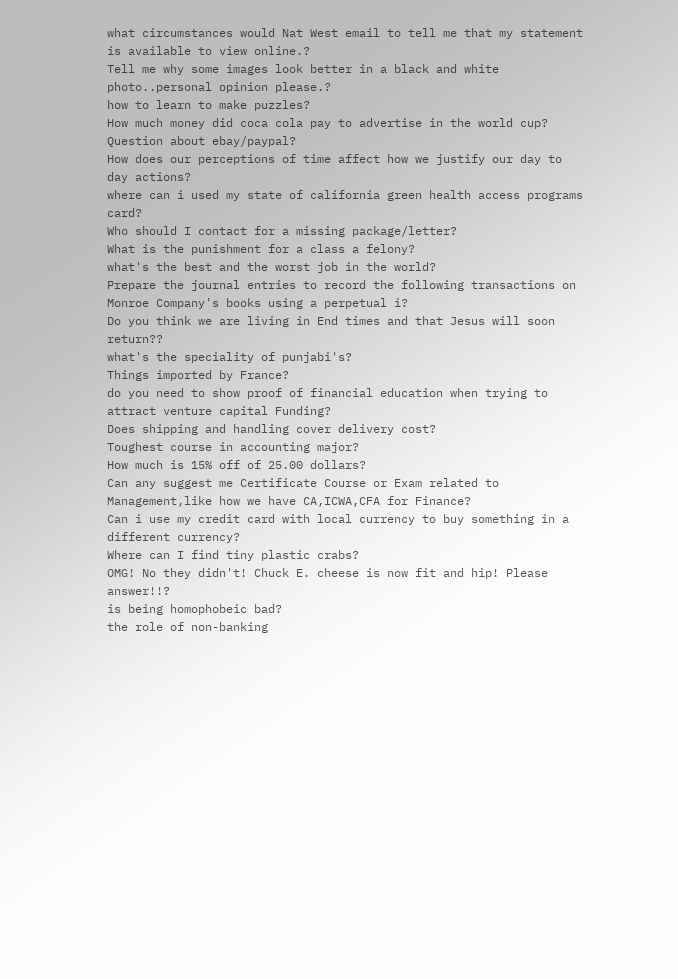what circumstances would Nat West email to tell me that my statement is available to view online.?
Tell me why some images look better in a black and white photo..personal opinion please.?
how to learn to make puzzles?
How much money did coca cola pay to advertise in the world cup?
Question about ebay/paypal?
How does our perceptions of time affect how we justify our day to day actions?
where can i used my state of california green health access programs card?
Who should I contact for a missing package/letter?
What is the punishment for a class a felony?
what's the best and the worst job in the world?
Prepare the journal entries to record the following transactions on Monroe Company's books using a perpetual i?
Do you think we are living in End times and that Jesus will soon return??
what's the speciality of punjabi's?
Things imported by France?
do you need to show proof of financial education when trying to attract venture capital Funding?
Does shipping and handling cover delivery cost?
Toughest course in accounting major?
How much is 15% off of 25.00 dollars?
Can any suggest me Certificate Course or Exam related to Management,like how we have CA,ICWA,CFA for Finance?
Can i use my credit card with local currency to buy something in a different currency?
Where can I find tiny plastic crabs?
OMG! No they didn't! Chuck E. cheese is now fit and hip! Please answer!!?
is being homophobeic bad?
the role of non-banking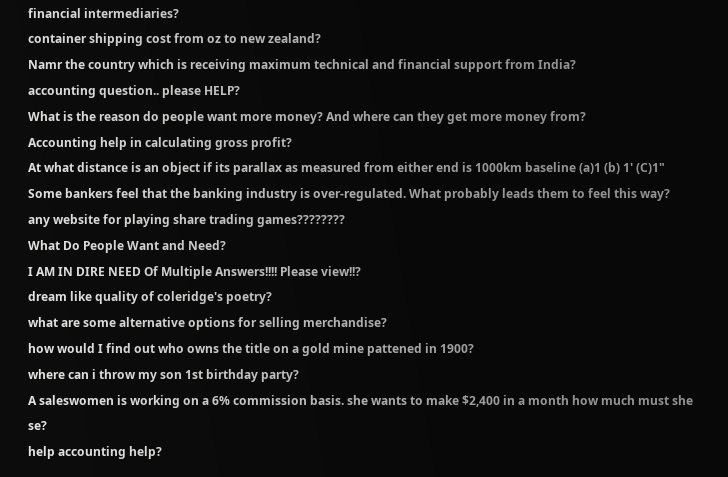financial intermediaries?
container shipping cost from oz to new zealand?
Namr the country which is receiving maximum technical and financial support from India?
accounting question.. please HELP?
What is the reason do people want more money? And where can they get more money from?
Accounting help in calculating gross profit?
At what distance is an object if its parallax as measured from either end is 1000km baseline (a)1 (b) 1' (C)1"
Some bankers feel that the banking industry is over-regulated. What probably leads them to feel this way?
any website for playing share trading games????????
What Do People Want and Need?
I AM IN DIRE NEED Of Multiple Answers!!!! Please view!!?
dream like quality of coleridge's poetry?
what are some alternative options for selling merchandise?
how would I find out who owns the title on a gold mine pattened in 1900?
where can i throw my son 1st birthday party?
A saleswomen is working on a 6% commission basis. she wants to make $2,400 in a month how much must she se?
help accounting help?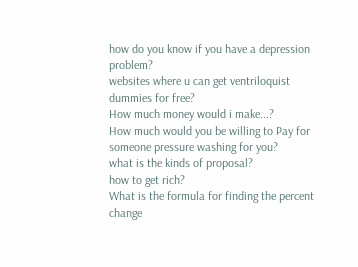how do you know if you have a depression problem?
websites where u can get ventriloquist dummies for free?
How much money would i make...?
How much would you be willing to Pay for someone pressure washing for you?
what is the kinds of proposal?
how to get rich?
What is the formula for finding the percent change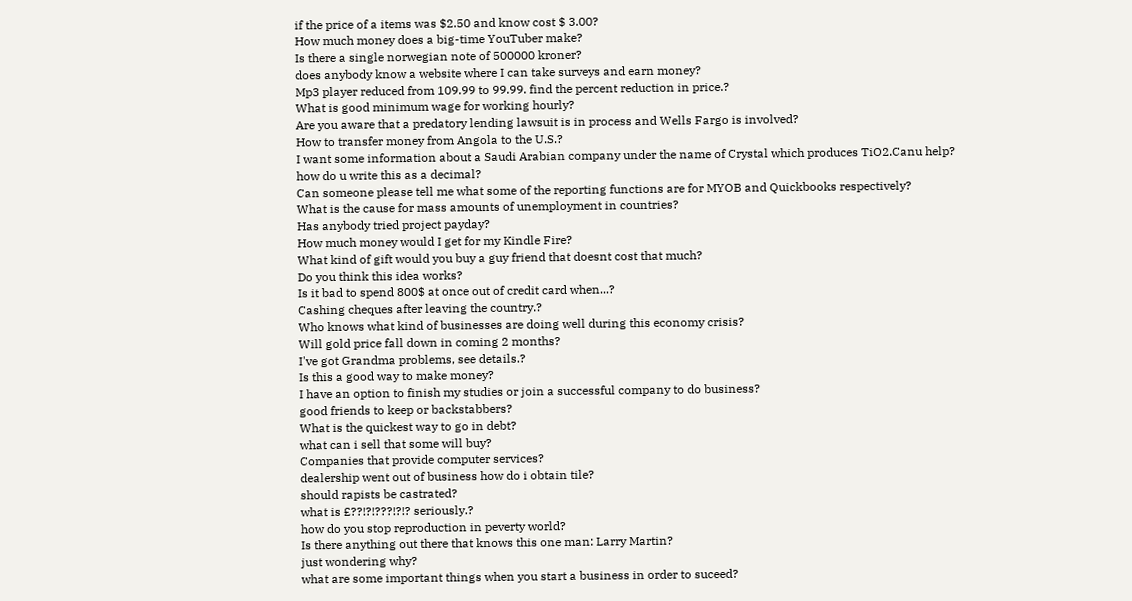if the price of a items was $2.50 and know cost $ 3.00?
How much money does a big-time YouTuber make?
Is there a single norwegian note of 500000 kroner?
does anybody know a website where I can take surveys and earn money?
Mp3 player reduced from 109.99 to 99.99. find the percent reduction in price.?
What is good minimum wage for working hourly?
Are you aware that a predatory lending lawsuit is in process and Wells Fargo is involved?
How to transfer money from Angola to the U.S.?
I want some information about a Saudi Arabian company under the name of Crystal which produces TiO2.Canu help?
how do u write this as a decimal?
Can someone please tell me what some of the reporting functions are for MYOB and Quickbooks respectively?
What is the cause for mass amounts of unemployment in countries?
Has anybody tried project payday?
How much money would I get for my Kindle Fire?
What kind of gift would you buy a guy friend that doesnt cost that much?
Do you think this idea works?
Is it bad to spend 800$ at once out of credit card when...?
Cashing cheques after leaving the country.?
Who knows what kind of businesses are doing well during this economy crisis?
Will gold price fall down in coming 2 months?
I've got Grandma problems, see details.?
Is this a good way to make money?
I have an option to finish my studies or join a successful company to do business?
good friends to keep or backstabbers?
What is the quickest way to go in debt?
what can i sell that some will buy?
Companies that provide computer services?
dealership went out of business how do i obtain tile?
should rapists be castrated?
what is £??!?!???!?!? seriously.?
how do you stop reproduction in peverty world?
Is there anything out there that knows this one man: Larry Martin?
just wondering why?
what are some important things when you start a business in order to suceed?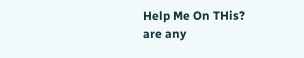Help Me On THis?
are any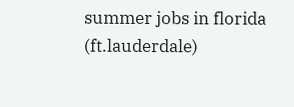summer jobs in florida (ft.lauderdale)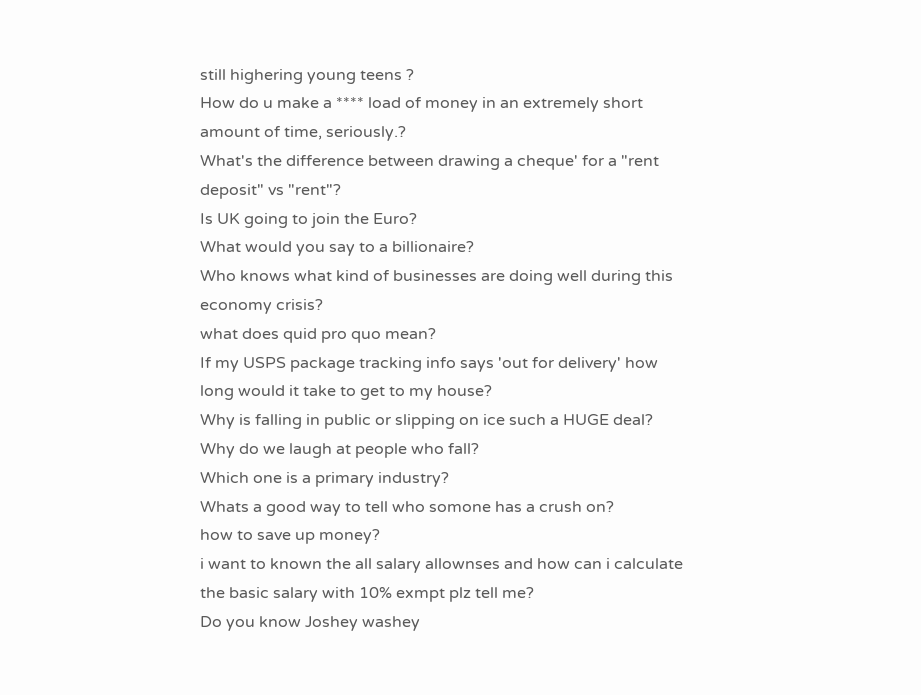still highering young teens ?
How do u make a **** load of money in an extremely short amount of time, seriously.?
What's the difference between drawing a cheque' for a "rent deposit" vs "rent"?
Is UK going to join the Euro?
What would you say to a billionaire?
Who knows what kind of businesses are doing well during this economy crisis?
what does quid pro quo mean?
If my USPS package tracking info says 'out for delivery' how long would it take to get to my house?
Why is falling in public or slipping on ice such a HUGE deal? Why do we laugh at people who fall?
Which one is a primary industry?
Whats a good way to tell who somone has a crush on?
how to save up money?
i want to known the all salary allownses and how can i calculate the basic salary with 10% exmpt plz tell me?
Do you know Joshey washey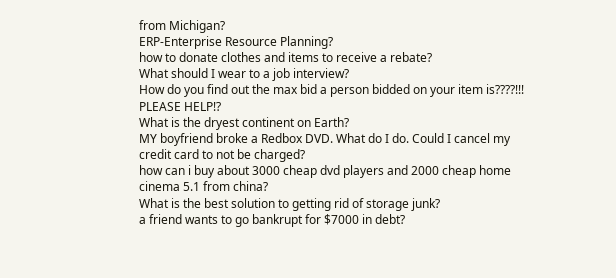from Michigan?
ERP-Enterprise Resource Planning?
how to donate clothes and items to receive a rebate?
What should I wear to a job interview?
How do you find out the max bid a person bidded on your item is????!!! PLEASE HELP!?
What is the dryest continent on Earth?
MY boyfriend broke a Redbox DVD. What do I do. Could I cancel my credit card to not be charged?
how can i buy about 3000 cheap dvd players and 2000 cheap home cinema 5.1 from china?
What is the best solution to getting rid of storage junk?
a friend wants to go bankrupt for $7000 in debt?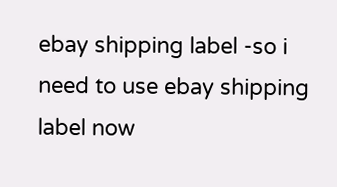ebay shipping label -so i need to use ebay shipping label now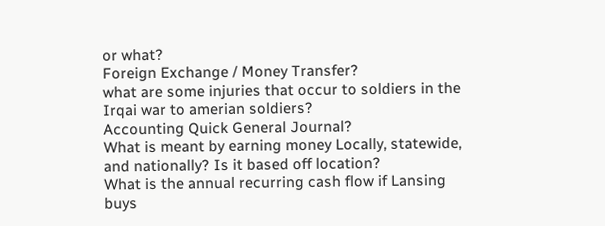or what?
Foreign Exchange / Money Transfer?
what are some injuries that occur to soldiers in the Irqai war to amerian soldiers?
Accounting Quick General Journal?
What is meant by earning money Locally, statewide, and nationally? Is it based off location?
What is the annual recurring cash flow if Lansing buys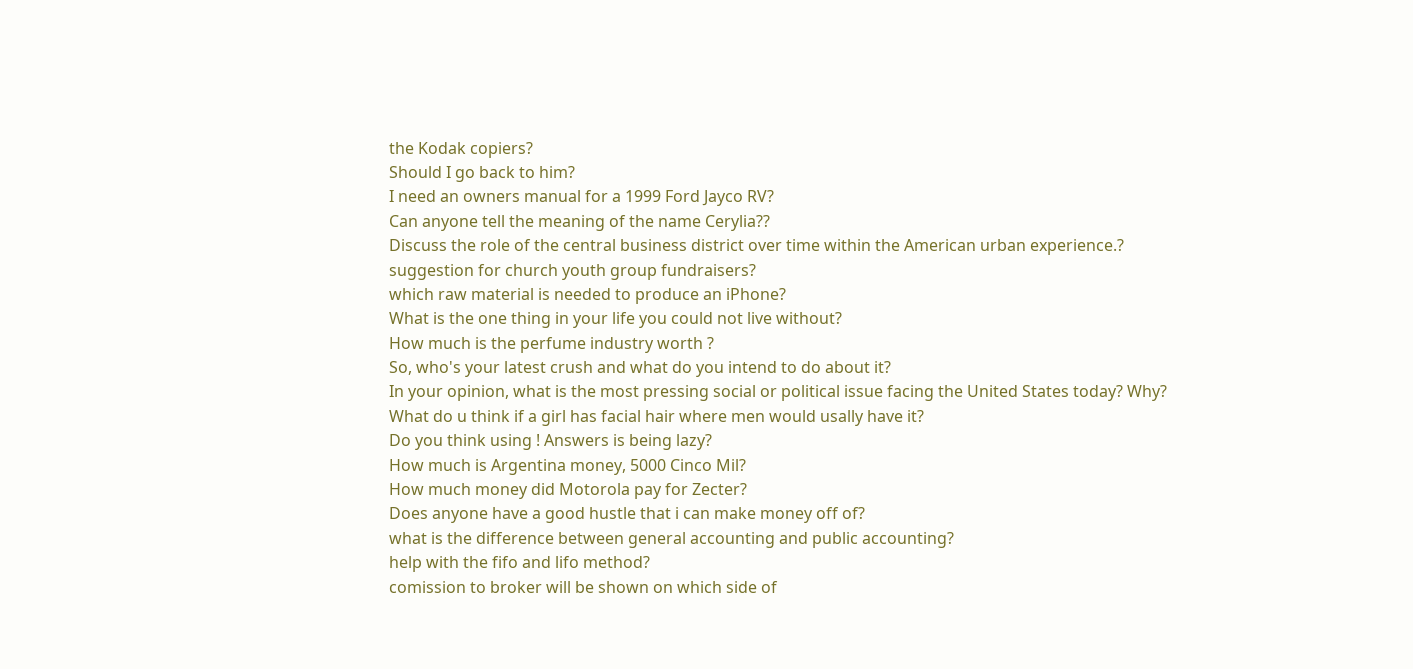the Kodak copiers?
Should I go back to him?
I need an owners manual for a 1999 Ford Jayco RV?
Can anyone tell the meaning of the name Cerylia??
Discuss the role of the central business district over time within the American urban experience.?
suggestion for church youth group fundraisers?
which raw material is needed to produce an iPhone?
What is the one thing in your life you could not live without?
How much is the perfume industry worth ?
So, who's your latest crush and what do you intend to do about it?
In your opinion, what is the most pressing social or political issue facing the United States today? Why?
What do u think if a girl has facial hair where men would usally have it?
Do you think using ! Answers is being lazy?
How much is Argentina money, 5000 Cinco Mil?
How much money did Motorola pay for Zecter?
Does anyone have a good hustle that i can make money off of?
what is the difference between general accounting and public accounting?
help with the fifo and lifo method?
comission to broker will be shown on which side of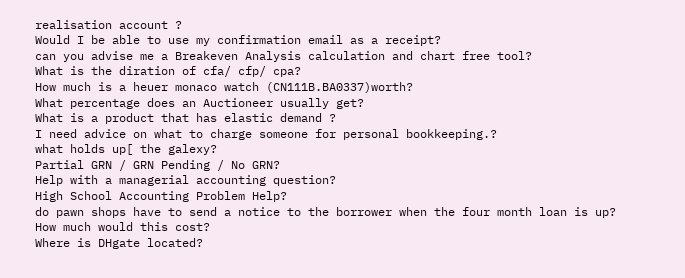realisation account ?
Would I be able to use my confirmation email as a receipt?
can you advise me a Breakeven Analysis calculation and chart free tool?
What is the diration of cfa/ cfp/ cpa?
How much is a heuer monaco watch (CN111B.BA0337)worth?
What percentage does an Auctioneer usually get?
What is a product that has elastic demand ?
I need advice on what to charge someone for personal bookkeeping.?
what holds up[ the galexy?
Partial GRN / GRN Pending / No GRN?
Help with a managerial accounting question?
High School Accounting Problem Help?
do pawn shops have to send a notice to the borrower when the four month loan is up?
How much would this cost?
Where is DHgate located?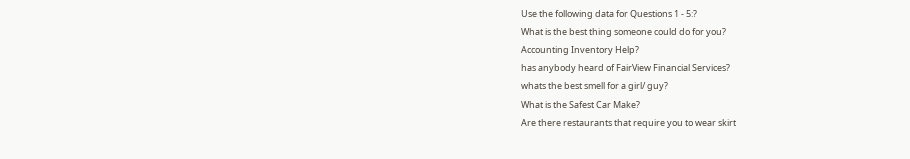Use the following data for Questions 1 - 5:?
What is the best thing someone could do for you?
Accounting Inventory Help?
has anybody heard of FairView Financial Services?
whats the best smell for a girl/ guy?
What is the Safest Car Make?
Are there restaurants that require you to wear skirt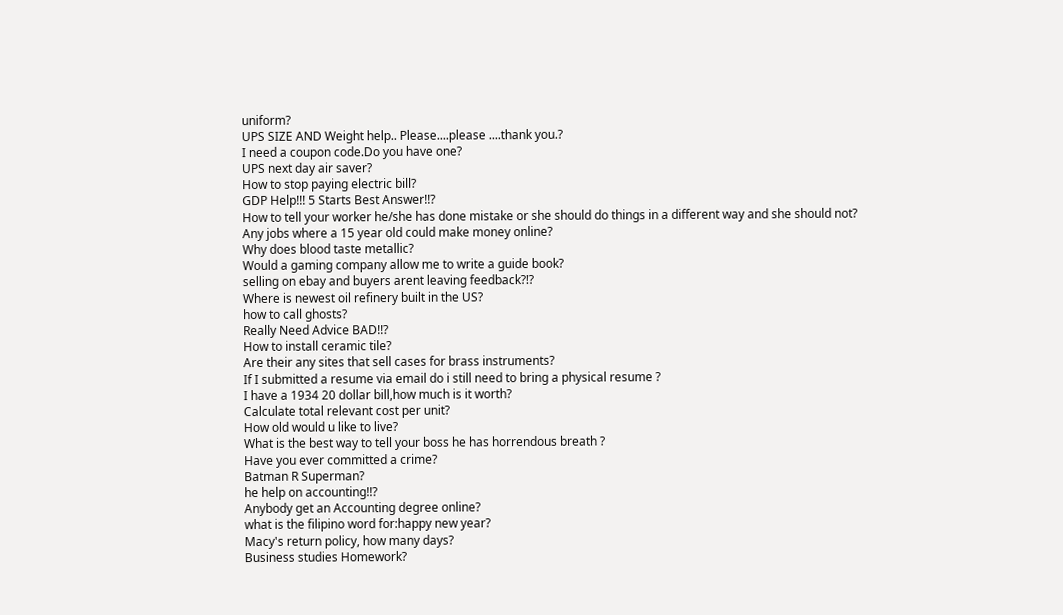uniform?
UPS SIZE AND Weight help.. Please....please ....thank you.?
I need a coupon code.Do you have one?
UPS next day air saver?
How to stop paying electric bill?
GDP Help!!! 5 Starts Best Answer!!?
How to tell your worker he/she has done mistake or she should do things in a different way and she should not?
Any jobs where a 15 year old could make money online?
Why does blood taste metallic?
Would a gaming company allow me to write a guide book?
selling on ebay and buyers arent leaving feedback?!?
Where is newest oil refinery built in the US?
how to call ghosts?
Really Need Advice BAD!!?
How to install ceramic tile?
Are their any sites that sell cases for brass instruments?
If I submitted a resume via email do i still need to bring a physical resume ?
I have a 1934 20 dollar bill,how much is it worth?
Calculate total relevant cost per unit?
How old would u like to live?
What is the best way to tell your boss he has horrendous breath ?
Have you ever committed a crime?
Batman R Superman?
he help on accounting!!?
Anybody get an Accounting degree online?
what is the filipino word for:happy new year?
Macy's return policy, how many days?
Business studies Homework?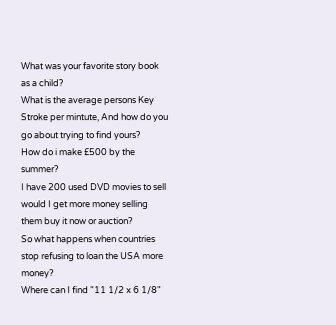What was your favorite story book as a child?
What is the average persons Key Stroke per mintute, And how do you go about trying to find yours?
How do i make £500 by the summer?
I have 200 used DVD movies to sell would I get more money selling them buy it now or auction?
So what happens when countries stop refusing to loan the USA more money?
Where can I find "11 1/2 x 6 1/8"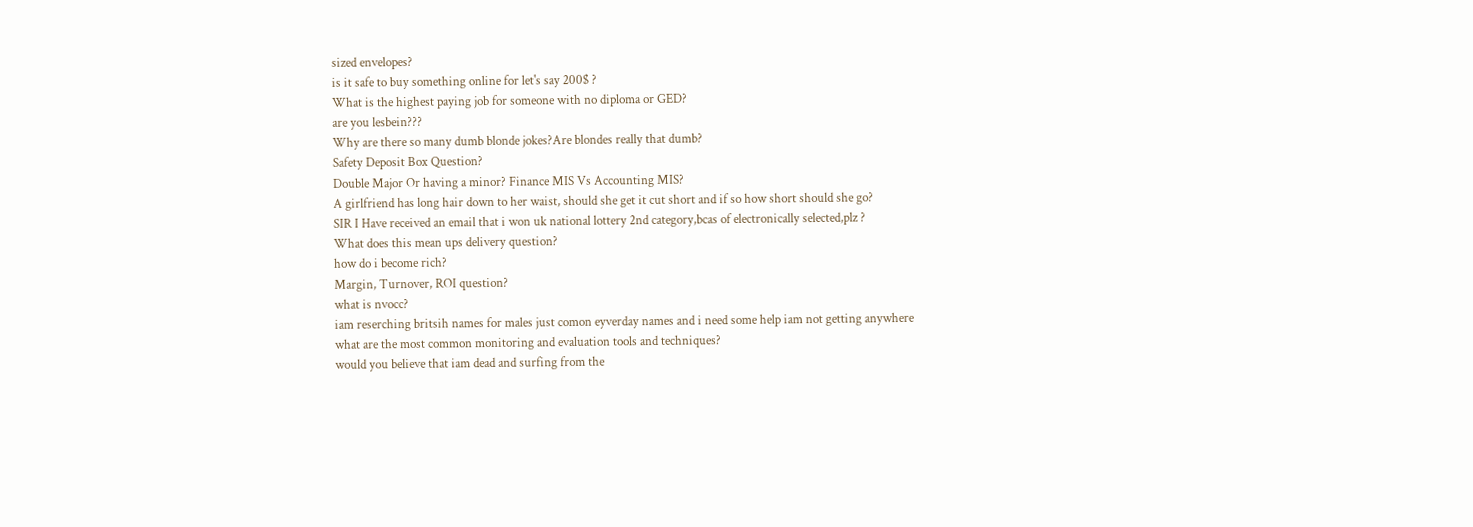sized envelopes?
is it safe to buy something online for let's say 200$ ?
What is the highest paying job for someone with no diploma or GED?
are you lesbein???
Why are there so many dumb blonde jokes?Are blondes really that dumb?
Safety Deposit Box Question?
Double Major Or having a minor? Finance MIS Vs Accounting MIS?
A girlfriend has long hair down to her waist, should she get it cut short and if so how short should she go?
SIR I Have received an email that i won uk national lottery 2nd category,bcas of electronically selected,plz ?
What does this mean ups delivery question?
how do i become rich?
Margin, Turnover, ROI question?
what is nvocc?
iam reserching britsih names for males just comon eyverday names and i need some help iam not getting anywhere
what are the most common monitoring and evaluation tools and techniques?
would you believe that iam dead and surfing from the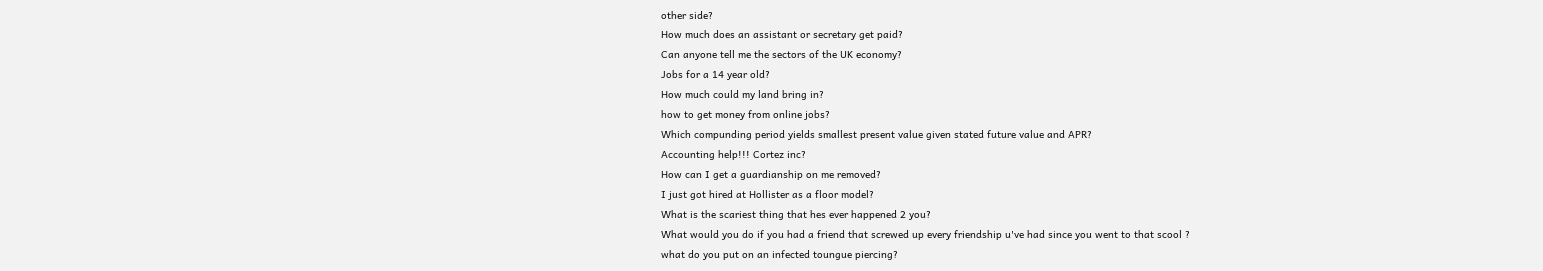other side?
How much does an assistant or secretary get paid?
Can anyone tell me the sectors of the UK economy?
Jobs for a 14 year old?
How much could my land bring in?
how to get money from online jobs?
Which compunding period yields smallest present value given stated future value and APR?
Accounting help!!! Cortez inc?
How can I get a guardianship on me removed?
I just got hired at Hollister as a floor model?
What is the scariest thing that hes ever happened 2 you?
What would you do if you had a friend that screwed up every friendship u've had since you went to that scool ?
what do you put on an infected toungue piercing?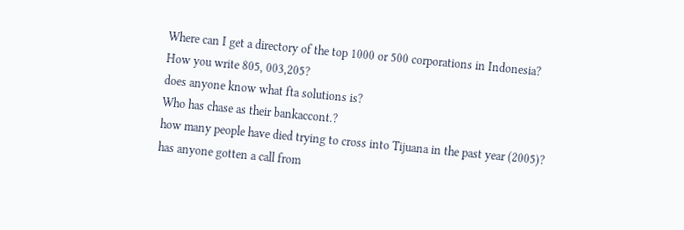Where can I get a directory of the top 1000 or 500 corporations in Indonesia?
How you write 805, 003,205?
does anyone know what fta solutions is?
Who has chase as their bankaccont.?
how many people have died trying to cross into Tijuana in the past year (2005)?
has anyone gotten a call from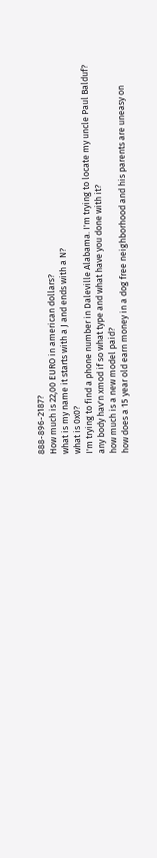888-896-2187?
How much is 22,00 EURO in american dollars?
what is my name it starts with a J and ends with a N?
what is 0x0?
I'm trying to find a phone number in Daleville Alabama. I'm trying to locate my uncle Paul Balduf?
any body hav'n xmod if so what type and what have you done with it?
how much is a new model paid?
how does a 15 year old earn money in a dog free neighborhood and his parents are uneasy on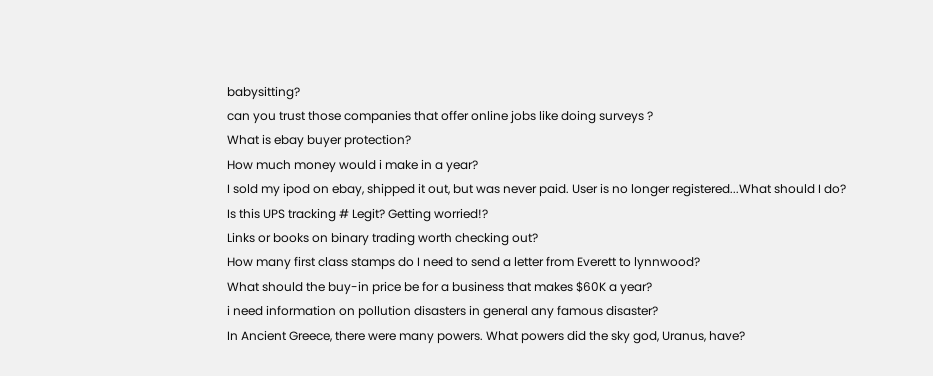babysitting?
can you trust those companies that offer online jobs like doing surveys ?
What is ebay buyer protection?
How much money would i make in a year?
I sold my ipod on ebay, shipped it out, but was never paid. User is no longer registered...What should I do?
Is this UPS tracking # Legit? Getting worried!?
Links or books on binary trading worth checking out?
How many first class stamps do I need to send a letter from Everett to lynnwood?
What should the buy-in price be for a business that makes $60K a year?
i need information on pollution disasters in general any famous disaster?
In Ancient Greece, there were many powers. What powers did the sky god, Uranus, have?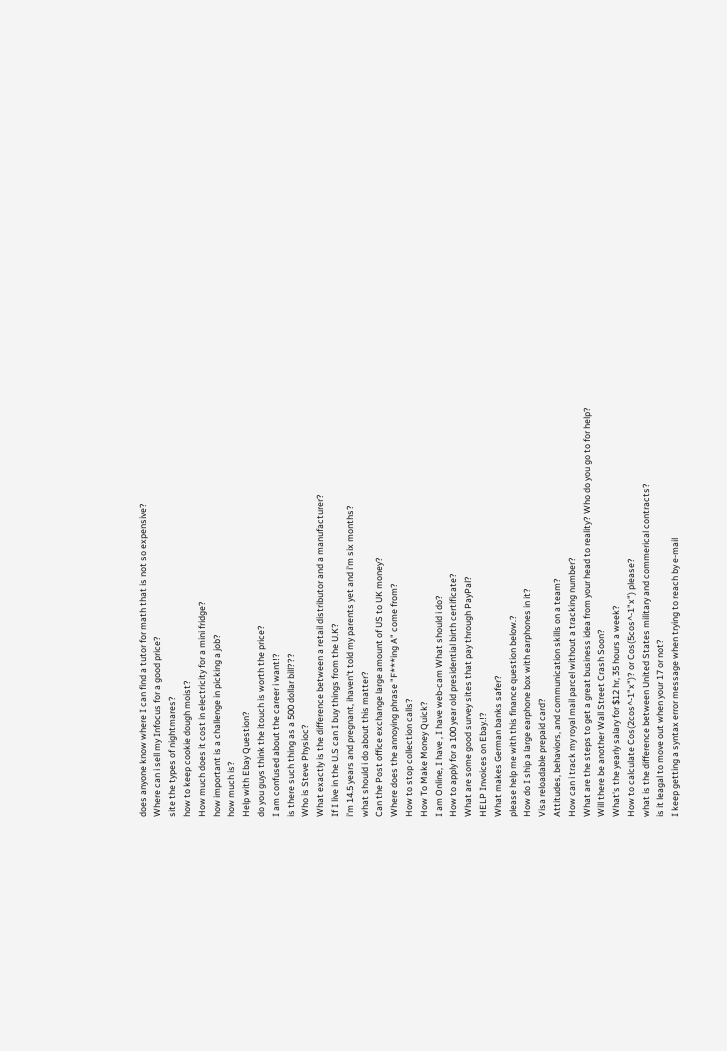does anyone know where I can find a tutor for math that is not so expensive?
Where can i sell my Infocus for a good price?
site the types of nightmares?
how to keep cookie dough moist?
How much does it cost in electricity for a mini fridge?
how important is a challenge in picking a job?
how much is?
Help with Ebay Question?
do you guys think the itouch is worth the price?
I am confused about the career i want!?
is there such thing as a 500 dollar bill???
Who is Steve Physioc?
What exactly is the difference between a retail distributor and a manufacturer?
If I live in the U.S can I buy things from the U.K?
i'm 14.5 years and pregnant, ihaven't told my parents yet and i'm six months?
what should i do about this matter?
Can the Post office exchange large amount of US to UK money?
Where does the annoying phrase "F***ing A" come from?
How to stop collection calls?
How To Make Money Quick?
I am Online, I have , I have web-cam What should i do?
How to apply for a 100 year old presidential birth certificate?
What are some good survey sites that pay through PayPal?
HELP Invoices on Ebay.!?
What makes German banks safer?
please help me with this finance question below.?
How do I ship a large earphone box with earphones in it?
Visa reloadable prepaid card?
Attitudes, behaviors, and communication skills on a team?
How can i track my royal mail parcel without a tracking number?
What are the steps to get a great business idea from your head to reality? Who do you go to for help?
Will there be another Wall Street Crash Soon?
What's the yearly salary for $12 hr, 35 hours a week?
How to calculate Cos(2cos^-1"x")? or Cos(5cos^-1"x") please?
what is the difference between United States military and commerical contracts?
is it leagal to move out when your 17 or not?
I keep getting a syntax error message when trying to reach by e-mail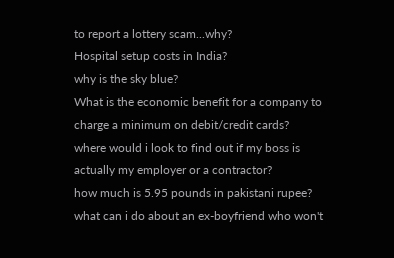to report a lottery scam...why?
Hospital setup costs in India?
why is the sky blue?
What is the economic benefit for a company to charge a minimum on debit/credit cards?
where would i look to find out if my boss is actually my employer or a contractor?
how much is 5.95 pounds in pakistani rupee?
what can i do about an ex-boyfriend who won't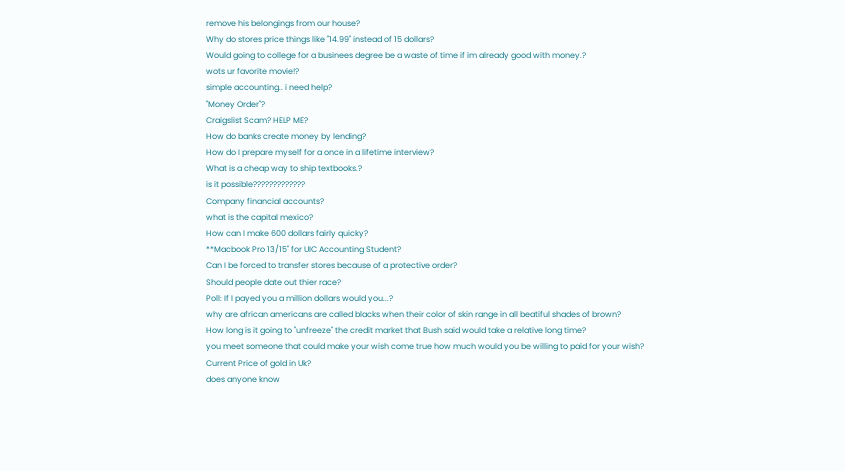remove his belongings from our house?
Why do stores price things like "14.99" instead of 15 dollars?
Would going to college for a businees degree be a waste of time if im already good with money.?
wots ur favorite movie!?
simple accounting.. i need help?
"Money Order"?
Craigslist Scam? HELP ME?
How do banks create money by lending?
How do I prepare myself for a once in a lifetime interview?
What is a cheap way to ship textbooks.?
is it possible?????????????
Company financial accounts?
what is the capital mexico?
How can I make 600 dollars fairly quicky?
**Macbook Pro 13/15" for UIC Accounting Student?
Can I be forced to transfer stores because of a protective order?
Should people date out thier race?
Poll: If I payed you a million dollars would you...?
why are african americans are called blacks when their color of skin range in all beatiful shades of brown?
How long is it going to "unfreeze" the credit market that Bush said would take a relative long time?
you meet someone that could make your wish come true how much would you be willing to paid for your wish?
Current Price of gold in Uk?
does anyone know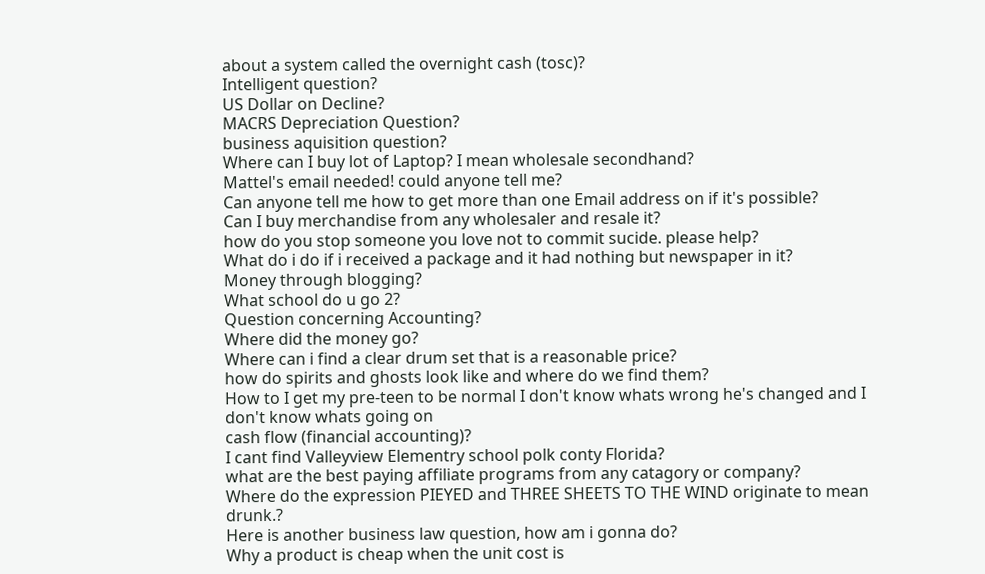about a system called the overnight cash (tosc)?
Intelligent question?
US Dollar on Decline?
MACRS Depreciation Question?
business aquisition question?
Where can I buy lot of Laptop? I mean wholesale secondhand?
Mattel's email needed! could anyone tell me?
Can anyone tell me how to get more than one Email address on if it's possible?
Can I buy merchandise from any wholesaler and resale it?
how do you stop someone you love not to commit sucide. please help?
What do i do if i received a package and it had nothing but newspaper in it?
Money through blogging?
What school do u go 2?
Question concerning Accounting?
Where did the money go?
Where can i find a clear drum set that is a reasonable price?
how do spirits and ghosts look like and where do we find them?
How to I get my pre-teen to be normal I don't know whats wrong he's changed and I don't know whats going on
cash flow (financial accounting)?
I cant find Valleyview Elementry school polk conty Florida?
what are the best paying affiliate programs from any catagory or company?
Where do the expression PIEYED and THREE SHEETS TO THE WIND originate to mean drunk.?
Here is another business law question, how am i gonna do?
Why a product is cheap when the unit cost is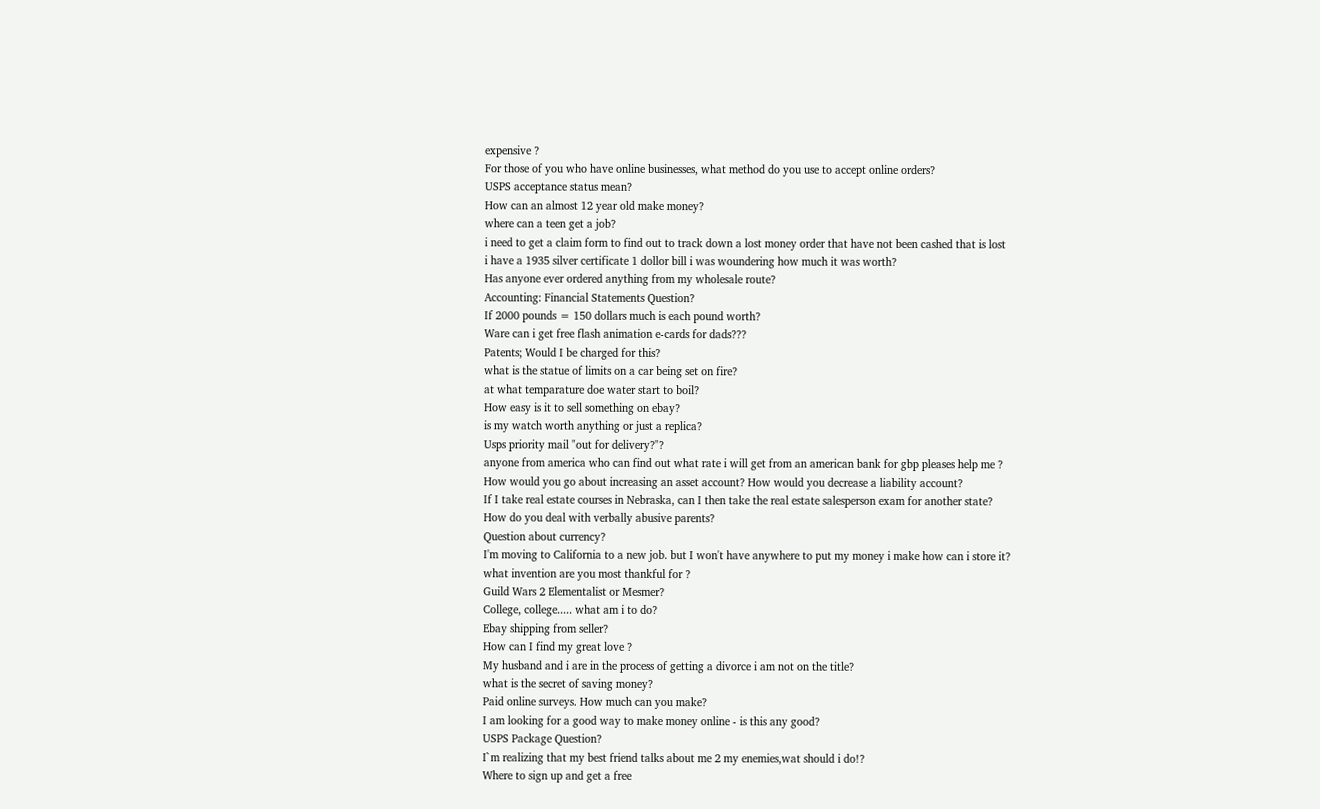expensive ?
For those of you who have online businesses, what method do you use to accept online orders?
USPS acceptance status mean?
How can an almost 12 year old make money?
where can a teen get a job?
i need to get a claim form to find out to track down a lost money order that have not been cashed that is lost
i have a 1935 silver certificate 1 dollor bill i was woundering how much it was worth?
Has anyone ever ordered anything from my wholesale route?
Accounting: Financial Statements Question?
If 2000 pounds = 150 dollars much is each pound worth?
Ware can i get free flash animation e-cards for dads???
Patents; Would I be charged for this?
what is the statue of limits on a car being set on fire?
at what temparature doe water start to boil?
How easy is it to sell something on ebay?
is my watch worth anything or just a replica?
Usps priority mail "out for delivery?"?
anyone from america who can find out what rate i will get from an american bank for gbp pleases help me ?
How would you go about increasing an asset account? How would you decrease a liability account?
If I take real estate courses in Nebraska, can I then take the real estate salesperson exam for another state?
How do you deal with verbally abusive parents?
Question about currency?
I'm moving to California to a new job. but I won't have anywhere to put my money i make how can i store it?
what invention are you most thankful for ?
Guild Wars 2 Elementalist or Mesmer?
College, college..... what am i to do?
Ebay shipping from seller?
How can I find my great love ?
My husband and i are in the process of getting a divorce i am not on the title?
what is the secret of saving money?
Paid online surveys. How much can you make?
I am looking for a good way to make money online - is this any good?
USPS Package Question?
I`m realizing that my best friend talks about me 2 my enemies,wat should i do!?
Where to sign up and get a free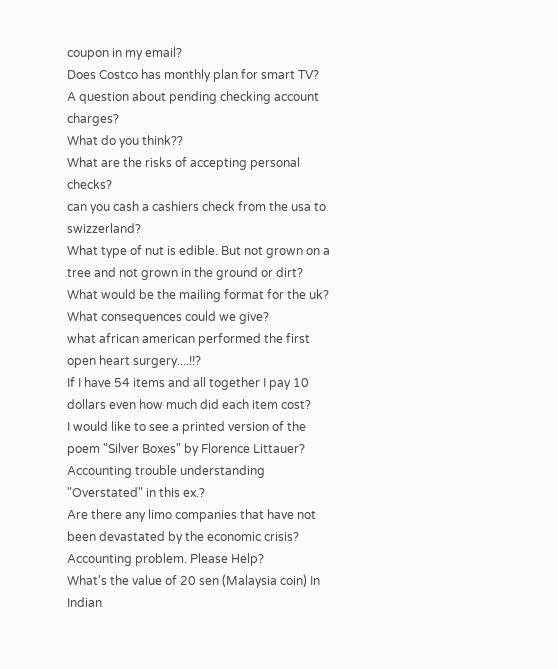coupon in my email?
Does Costco has monthly plan for smart TV?
A question about pending checking account charges?
What do you think??
What are the risks of accepting personal checks?
can you cash a cashiers check from the usa to swizzerland?
What type of nut is edible. But not grown on a tree and not grown in the ground or dirt?
What would be the mailing format for the uk?
What consequences could we give?
what african american performed the first open heart surgery....!!?
If I have 54 items and all together I pay 10 dollars even how much did each item cost?
I would like to see a printed version of the poem "Silver Boxes" by Florence Littauer?
Accounting trouble understanding "Overstated" in this ex.?
Are there any limo companies that have not been devastated by the economic crisis?
Accounting problem. Please Help?
What's the value of 20 sen (Malaysia coin) In Indian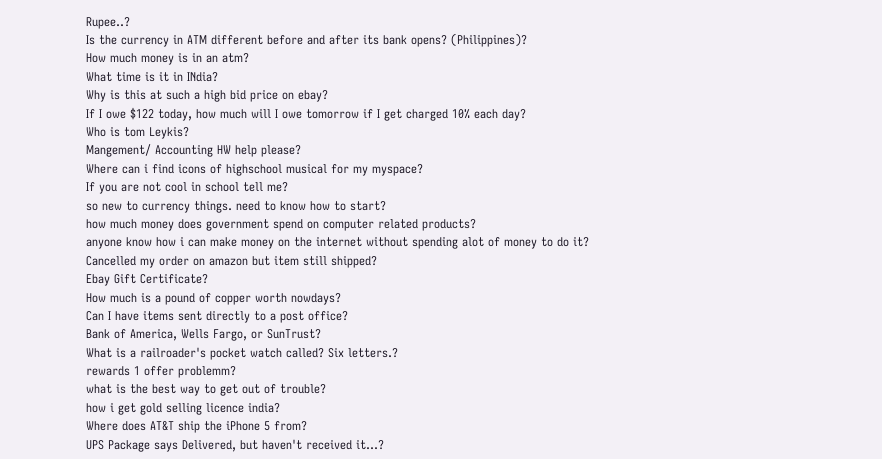Rupee..?
Is the currency in ATM different before and after its bank opens? (Philippines)?
How much money is in an atm?
What time is it in INdia?
Why is this at such a high bid price on ebay?
If I owe $122 today, how much will I owe tomorrow if I get charged 10% each day?
Who is tom Leykis?
Mangement/ Accounting HW help please?
Where can i find icons of highschool musical for my myspace?
If you are not cool in school tell me?
so new to currency things. need to know how to start?
how much money does government spend on computer related products?
anyone know how i can make money on the internet without spending alot of money to do it?
Cancelled my order on amazon but item still shipped?
Ebay Gift Certificate?
How much is a pound of copper worth nowdays?
Can I have items sent directly to a post office?
Bank of America, Wells Fargo, or SunTrust?
What is a railroader's pocket watch called? Six letters.?
rewards 1 offer problemm?
what is the best way to get out of trouble?
how i get gold selling licence india?
Where does AT&T ship the iPhone 5 from?
UPS Package says Delivered, but haven't received it...?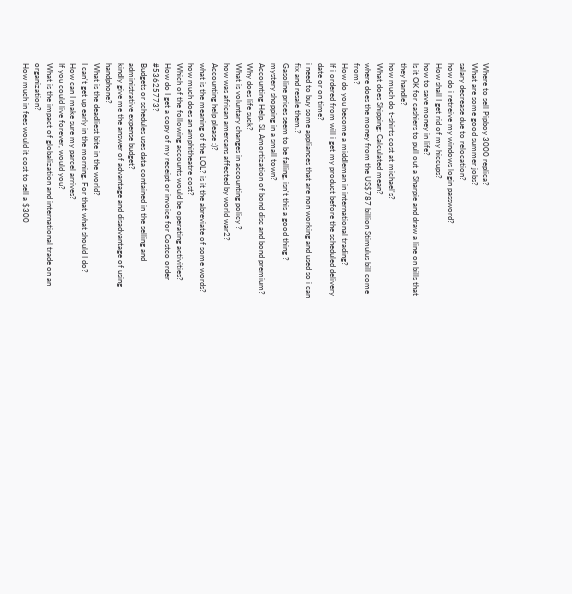Where to sell Pipboy 3000 replica?
What are some good summer jobs?
salary decrease due to relocation?
how do i retreive my windows login password?
How shall I get rid of my hiccups?
how to save money in life?
Is it OK for cashiers to pull out a Sharpie and draw a line on bills that they handle?
how much do t-shirts cost at michael's?
What does Shipping: Calculated mean?
where does the money from the US$787 billion Stimulus bill come from?
How do you become a middleman in international trading?
If i ordered from will i get my product before the scheduled delivery date or on time?
i need to buy some appliances that are non working and used so i can fix and resale them.?
Gasoline prices seem to be falling, isn't this a good thing ?
mystery shopping in a small town?
Accounting Help. SL Amortization of bond disc and bond premium?
Why does life suck?
What is voluntary changes in accounting policy ?
how was african amercans affected by world war2?
Accounting help please :)?
what is the meaning of the LOL? is it the abreviate of some words?
how much does an amphitheatre cost?
Which of the following accounts would be operating activities?
How do I get a copy of my receipt or invoice for Costco order #53625773?
Budgets or schedules uses data contained in the selling and administrative expense budget?
kindly give me the answer of advantage and disadvantage of using handphone?
What is the deadliest bite in the world?
I can't get up early in the morning. For that what should I do?
How can I make sure my parcel arrives?
If you could live forever, would you?
What is the impact of globalization and international trade on an organization?
How much in fees would it cost to sell a $300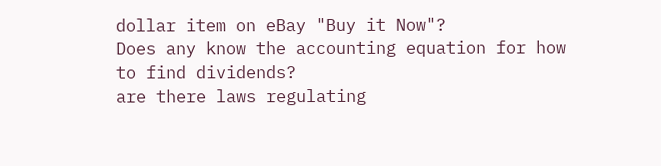dollar item on eBay "Buy it Now"?
Does any know the accounting equation for how to find dividends?
are there laws regulating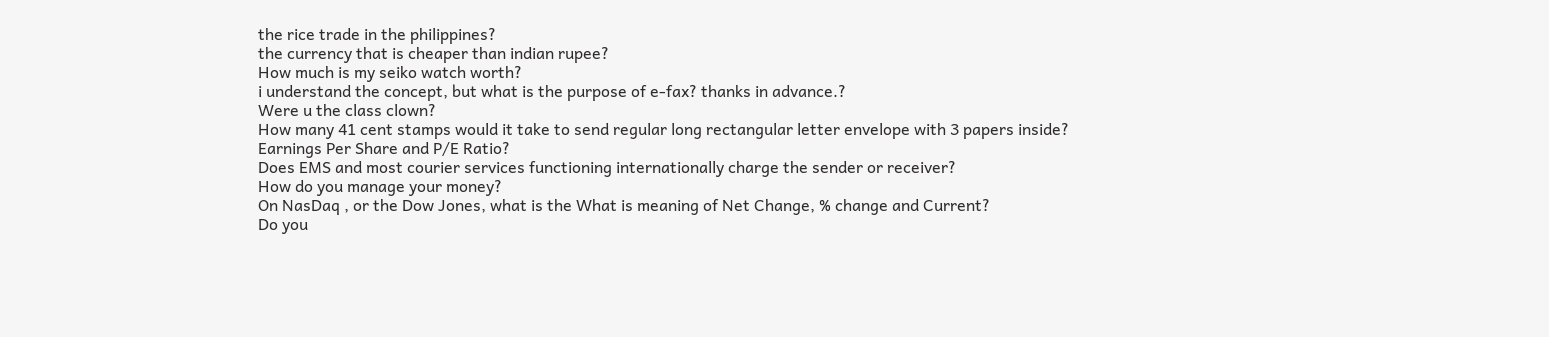the rice trade in the philippines?
the currency that is cheaper than indian rupee?
How much is my seiko watch worth?
i understand the concept, but what is the purpose of e-fax? thanks in advance.?
Were u the class clown?
How many 41 cent stamps would it take to send regular long rectangular letter envelope with 3 papers inside?
Earnings Per Share and P/E Ratio?
Does EMS and most courier services functioning internationally charge the sender or receiver?
How do you manage your money?
On NasDaq , or the Dow Jones, what is the What is meaning of Net Change, % change and Current?
Do you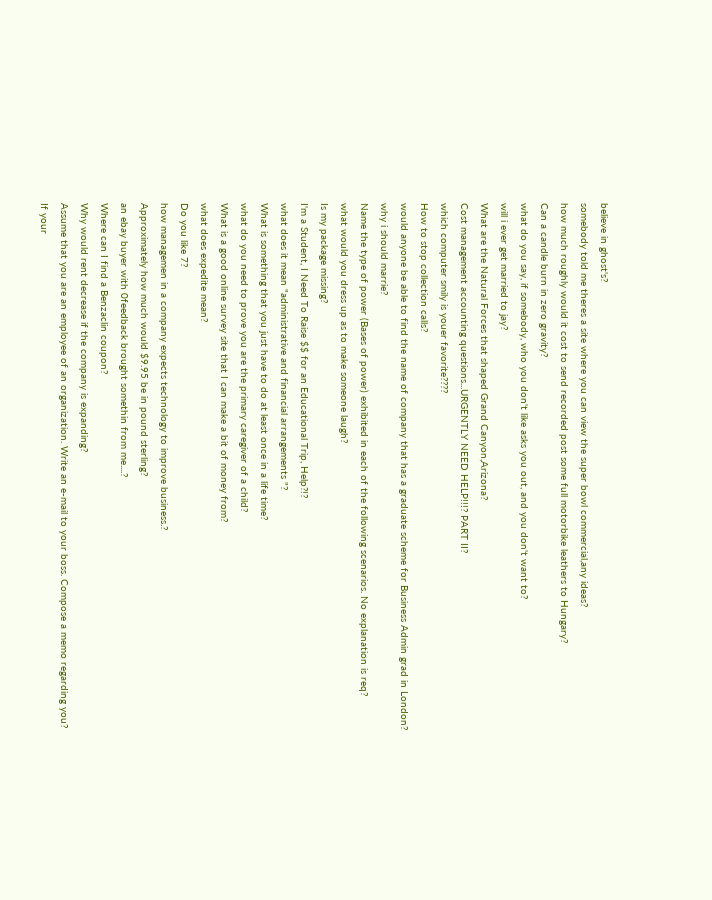believe in ghost's?
somebody told me theres a site where you can view the super bowl commercial,any ideas?
how much roughly would it cost to send recorded post some full motorbike leathers to Hungary?
Can a candle burn in zero gravity?
what do you say, if somebody, who you don't like asks you out, and you don't want to?
will i ever get married to jay?
What are the Natural Forces that shaped Grand Canyon,Arizona?
Cost management accounting questions...URGENTLY NEED HELP!!!? PART II?
which computer smily is youer favorite????
How to stop collection calls?
would anyone be able to find the name of company that has a graduate scheme for Business Admin grad in London?
why i should marrie?
Name the type of power (Bases of power) exhibited in each of the following scenarios. No explanation is req?
what would you dress up as to make someone laugh?
Is my package missing?
I'm a Student, I Need To Raise $$ for an Educational Trip, Help?!?
what does it mean "administrative and financial arrangements "?
What is something that you just have to do at least once in a life time?
what do you need to prove you are the primary caregiver of a child?
What is a good online survey site that I can make a bit of money from?
what does expedite mean?
Do you like 7?
how managemen in a company expects technology to improve business.?
Approximately how much would $9.95 be in pound sterling?
an ebay buyer with 0feedback brought somethin from me....?
Where can I find a Benzaclin coupon?
Why would rent decrease if the company is expanding?
Assume that you are an employee of an organization. Write an e-mail to your boss. Compose a memo regarding you?
If your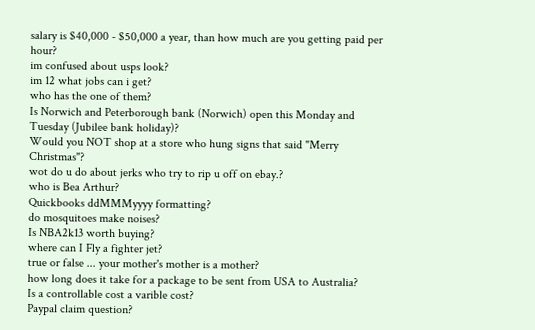salary is $40,000 - $50,000 a year, than how much are you getting paid per hour?
im confused about usps look?
im 12 what jobs can i get?
who has the one of them?
Is Norwich and Peterborough bank (Norwich) open this Monday and Tuesday (Jubilee bank holiday)?
Would you NOT shop at a store who hung signs that said "Merry Christmas"?
wot do u do about jerks who try to rip u off on ebay.?
who is Bea Arthur?
Quickbooks ddMMMyyyy formatting?
do mosquitoes make noises?
Is NBA2k13 worth buying?
where can I Fly a fighter jet?
true or false ... your mother's mother is a mother?
how long does it take for a package to be sent from USA to Australia?
Is a controllable cost a varible cost?
Paypal claim question?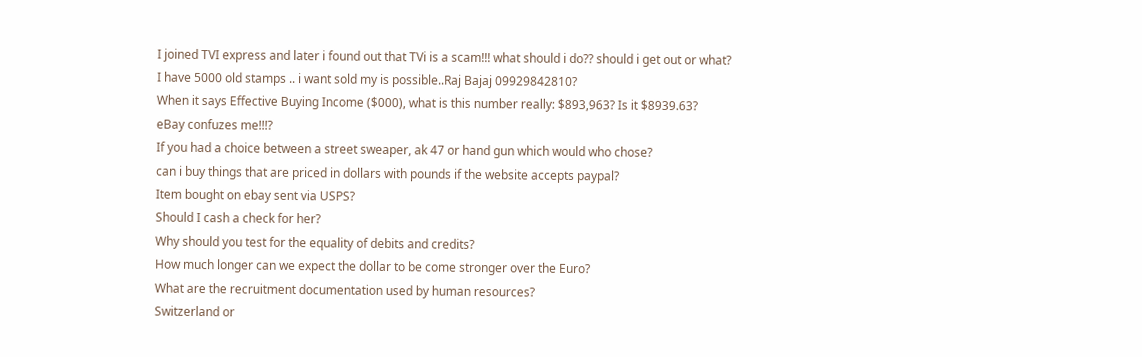I joined TVI express and later i found out that TVi is a scam!!! what should i do?? should i get out or what?
I have 5000 old stamps .. i want sold my is possible..Raj Bajaj 09929842810?
When it says Effective Buying Income ($000), what is this number really: $893,963? Is it $8939.63?
eBay confuzes me!!!?
If you had a choice between a street sweaper, ak 47 or hand gun which would who chose?
can i buy things that are priced in dollars with pounds if the website accepts paypal?
Item bought on ebay sent via USPS?
Should I cash a check for her?
Why should you test for the equality of debits and credits?
How much longer can we expect the dollar to be come stronger over the Euro?
What are the recruitment documentation used by human resources?
Switzerland or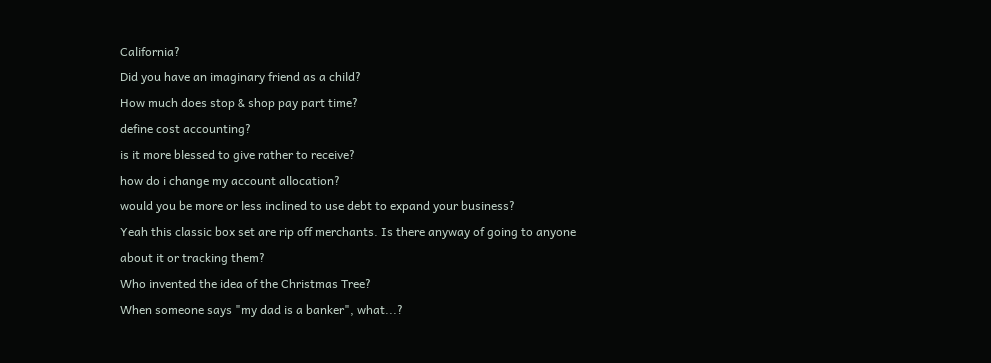California?
Did you have an imaginary friend as a child?
How much does stop & shop pay part time?
define cost accounting?
is it more blessed to give rather to receive?
how do i change my account allocation?
would you be more or less inclined to use debt to expand your business?
Yeah this classic box set are rip off merchants. Is there anyway of going to anyone about it or tracking them?
Who invented the idea of the Christmas Tree?
When someone says "my dad is a banker", what...?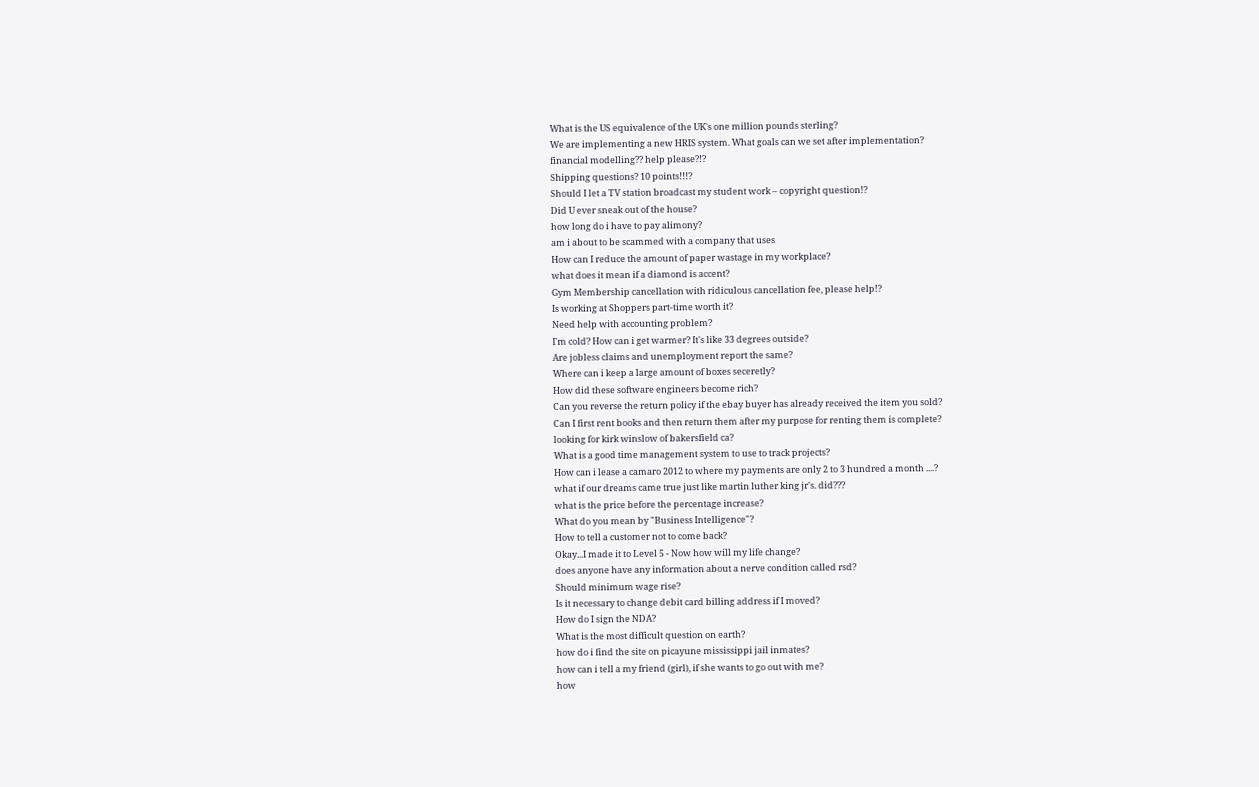What is the US equivalence of the UK's one million pounds sterling?
We are implementing a new HRIS system. What goals can we set after implementation?
financial modelling?? help please?!?
Shipping questions? 10 points!!!?
Should I let a TV station broadcast my student work – copyright question!?
Did U ever sneak out of the house?
how long do i have to pay alimony?
am i about to be scammed with a company that uses
How can I reduce the amount of paper wastage in my workplace?
what does it mean if a diamond is accent?
Gym Membership cancellation with ridiculous cancellation fee, please help!?
Is working at Shoppers part-time worth it?
Need help with accounting problem?
I'm cold? How can i get warmer? It's like 33 degrees outside?
Are jobless claims and unemployment report the same?
Where can i keep a large amount of boxes seceretly?
How did these software engineers become rich?
Can you reverse the return policy if the ebay buyer has already received the item you sold?
Can I first rent books and then return them after my purpose for renting them is complete?
looking for kirk winslow of bakersfield ca?
What is a good time management system to use to track projects?
How can i lease a camaro 2012 to where my payments are only 2 to 3 hundred a month ....?
what if our dreams came true just like martin luther king jr's. did???
what is the price before the percentage increase?
What do you mean by "Business Intelligence"?
How to tell a customer not to come back?
Okay...I made it to Level 5 - Now how will my life change?
does anyone have any information about a nerve condition called rsd?
Should minimum wage rise?
Is it necessary to change debit card billing address if I moved?
How do I sign the NDA?
What is the most difficult question on earth?
how do i find the site on picayune mississippi jail inmates?
how can i tell a my friend (girl), if she wants to go out with me?
how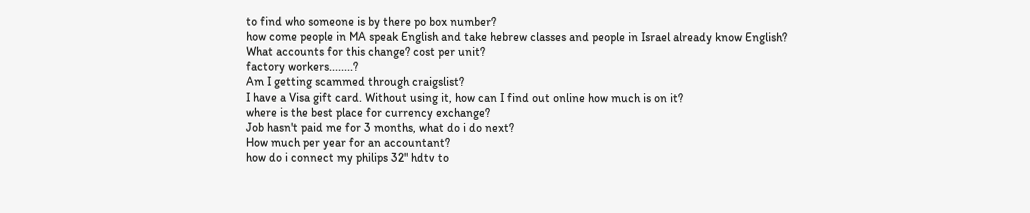to find who someone is by there po box number?
how come people in MA speak English and take hebrew classes and people in Israel already know English?
What accounts for this change? cost per unit?
factory workers........?
Am I getting scammed through craigslist?
I have a Visa gift card. Without using it, how can I find out online how much is on it?
where is the best place for currency exchange?
Job hasn't paid me for 3 months, what do i do next?
How much per year for an accountant?
how do i connect my philips 32" hdtv to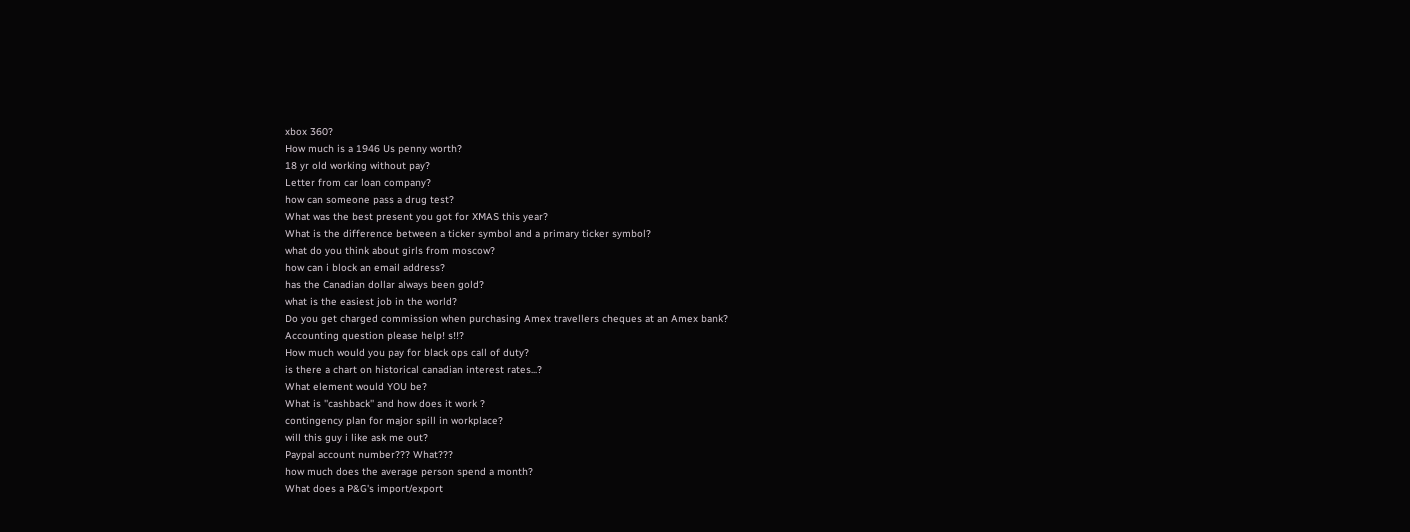xbox 360?
How much is a 1946 Us penny worth?
18 yr old working without pay?
Letter from car loan company?
how can someone pass a drug test?
What was the best present you got for XMAS this year?
What is the difference between a ticker symbol and a primary ticker symbol?
what do you think about girls from moscow?
how can i block an email address?
has the Canadian dollar always been gold?
what is the easiest job in the world?
Do you get charged commission when purchasing Amex travellers cheques at an Amex bank?
Accounting question please help! s!!?
How much would you pay for black ops call of duty?
is there a chart on historical canadian interest rates...?
What element would YOU be?
What is ''cashback'' and how does it work ?
contingency plan for major spill in workplace?
will this guy i like ask me out?
Paypal account number??? What???
how much does the average person spend a month?
What does a P&G's import/export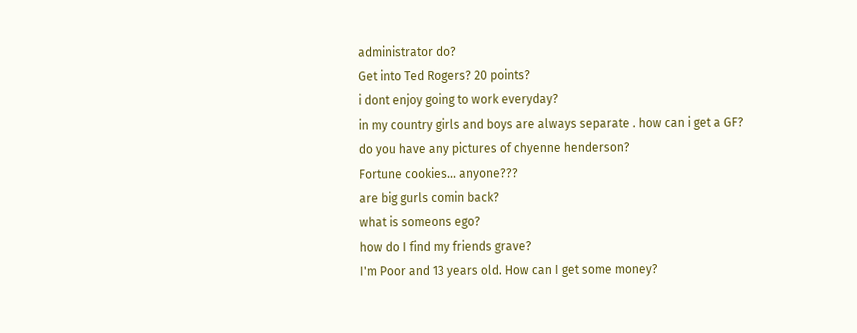administrator do?
Get into Ted Rogers? 20 points?
i dont enjoy going to work everyday?
in my country girls and boys are always separate . how can i get a GF?
do you have any pictures of chyenne henderson?
Fortune cookies... anyone???
are big gurls comin back?
what is someons ego?
how do I find my friends grave?
I'm Poor and 13 years old. How can I get some money?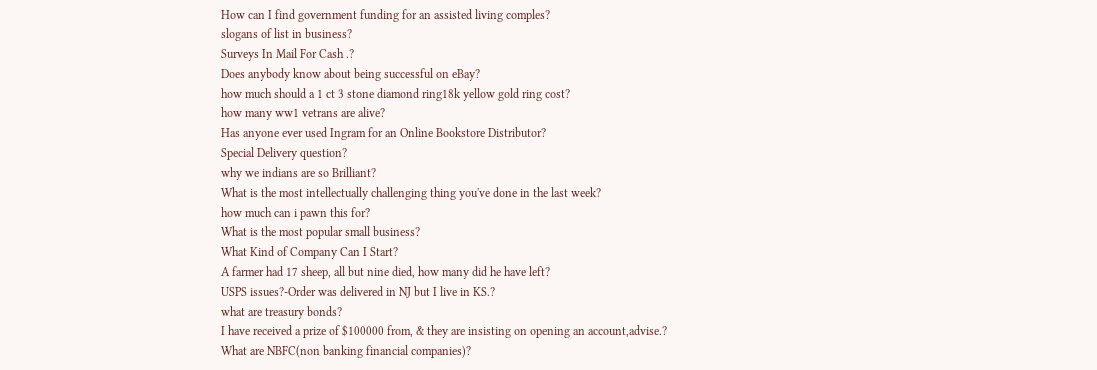How can I find government funding for an assisted living comples?
slogans of list in business?
Surveys In Mail For Cash .?
Does anybody know about being successful on eBay?
how much should a 1 ct 3 stone diamond ring18k yellow gold ring cost?
how many ww1 vetrans are alive?
Has anyone ever used Ingram for an Online Bookstore Distributor?
Special Delivery question?
why we indians are so Brilliant?
What is the most intellectually challenging thing you've done in the last week?
how much can i pawn this for?
What is the most popular small business?
What Kind of Company Can I Start?
A farmer had 17 sheep, all but nine died, how many did he have left?
USPS issues?-Order was delivered in NJ but I live in KS.?
what are treasury bonds?
I have received a prize of $100000 from, & they are insisting on opening an account,advise.?
What are NBFC(non banking financial companies)?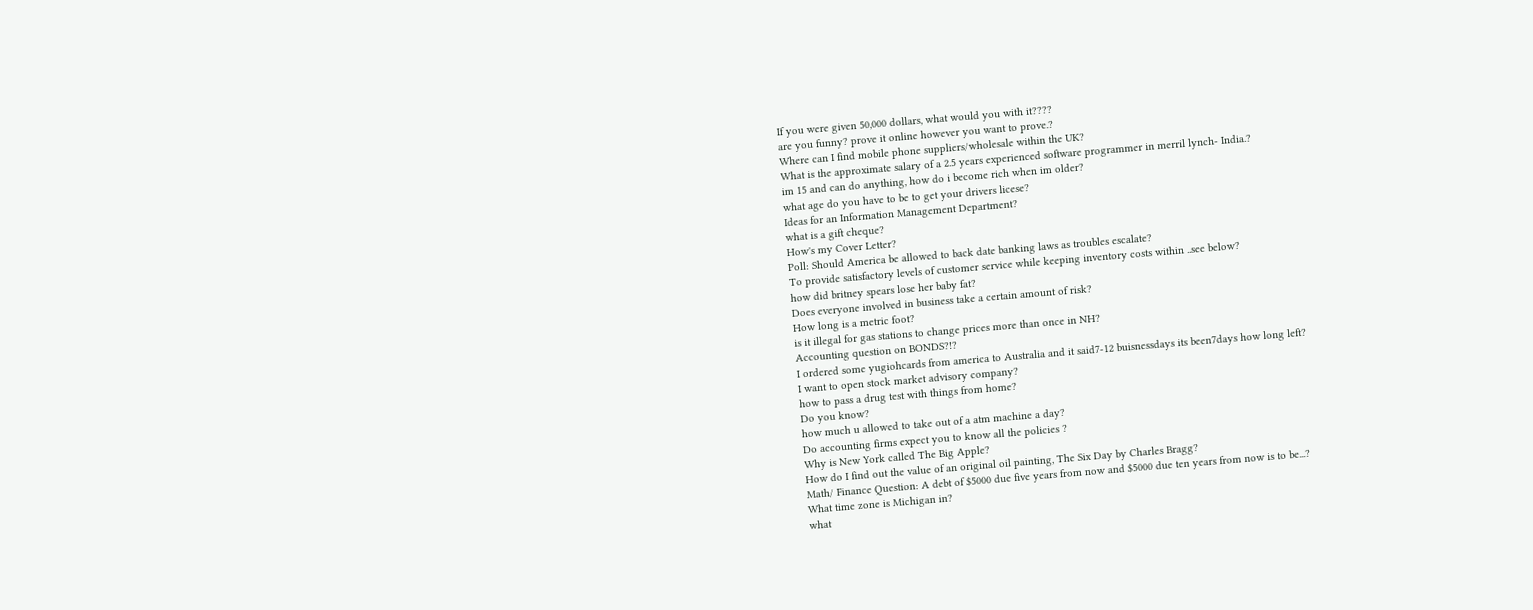If you were given 50,000 dollars, what would you with it????
are you funny? prove it online however you want to prove.?
Where can I find mobile phone suppliers/wholesale within the UK?
What is the approximate salary of a 2.5 years experienced software programmer in merril lynch- India.?
im 15 and can do anything, how do i become rich when im older?
what age do you have to be to get your drivers licese?
Ideas for an Information Management Department?
what is a gift cheque?
How's my Cover Letter?
Poll: Should America be allowed to back date banking laws as troubles escalate?
To provide satisfactory levels of customer service while keeping inventory costs within ..see below?
how did britney spears lose her baby fat?
Does everyone involved in business take a certain amount of risk?
How long is a metric foot?
is it illegal for gas stations to change prices more than once in NH?
Accounting question on BONDS?!?
I ordered some yugiohcards from america to Australia and it said7-12 buisnessdays its been7days how long left?
I want to open stock market advisory company?
how to pass a drug test with things from home?
Do you know?
how much u allowed to take out of a atm machine a day?
Do accounting firms expect you to know all the policies ?
Why is New York called The Big Apple?
How do I find out the value of an original oil painting, The Six Day by Charles Bragg?
Math/ Finance Question: A debt of $5000 due five years from now and $5000 due ten years from now is to be...?
What time zone is Michigan in?
what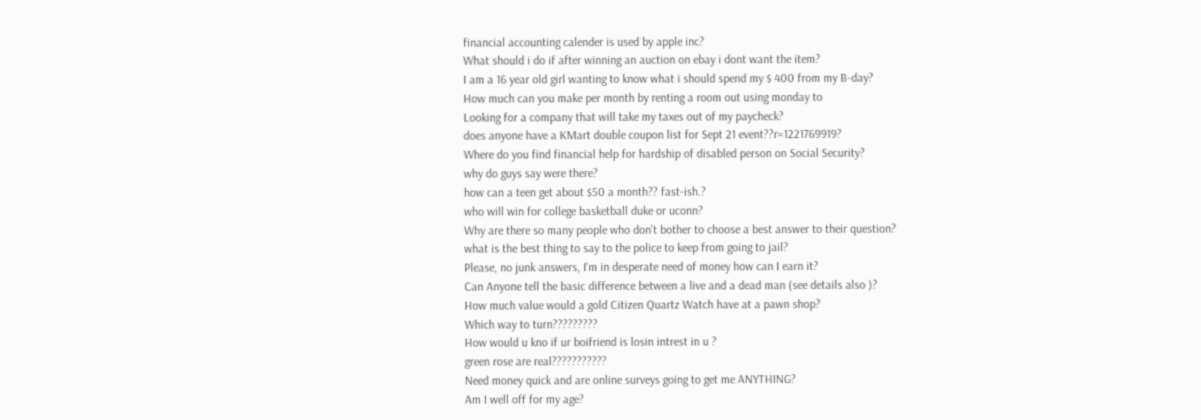financial accounting calender is used by apple inc?
What should i do if after winning an auction on ebay i dont want the item?
I am a 16 year old girl wanting to know what i should spend my $ 400 from my B-day?
How much can you make per month by renting a room out using monday to
Looking for a company that will take my taxes out of my paycheck?
does anyone have a KMart double coupon list for Sept 21 event??r=1221769919?
Where do you find financial help for hardship of disabled person on Social Security?
why do guys say were there?
how can a teen get about $50 a month?? fast-ish.?
who will win for college basketball duke or uconn?
Why are there so many people who don't bother to choose a best answer to their question?
what is the best thing to say to the police to keep from going to jail?
Please, no junk answers, I'm in desperate need of money how can I earn it?
Can Anyone tell the basic difference between a live and a dead man (see details also )?
How much value would a gold Citizen Quartz Watch have at a pawn shop?
Which way to turn?????????
How would u kno if ur boifriend is losin intrest in u ?
green rose are real???????????
Need money quick and are online surveys going to get me ANYTHING?
Am I well off for my age?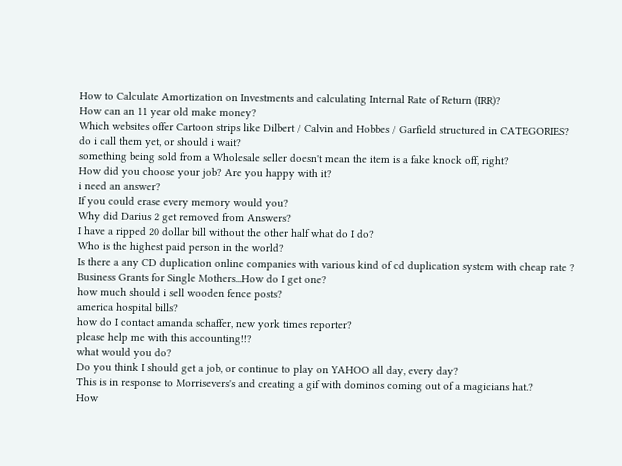How to Calculate Amortization on Investments and calculating Internal Rate of Return (IRR)?
How can an 11 year old make money?
Which websites offer Cartoon strips like Dilbert / Calvin and Hobbes / Garfield structured in CATEGORIES?
do i call them yet, or should i wait?
something being sold from a Wholesale seller doesn't mean the item is a fake knock off, right?
How did you choose your job? Are you happy with it?
i need an answer?
If you could erase every memory would you?
Why did Darius 2 get removed from Answers?
I have a ripped 20 dollar bill without the other half what do I do?
Who is the highest paid person in the world?
Is there a any CD duplication online companies with various kind of cd duplication system with cheap rate ?
Business Grants for Single Mothers...How do I get one?
how much should i sell wooden fence posts?
america hospital bills?
how do I contact amanda schaffer, new york times reporter?
please help me with this accounting!!?
what would you do?
Do you think I should get a job, or continue to play on YAHOO all day, every day?
This is in response to Morrisevers's and creating a gif with dominos coming out of a magicians hat.?
How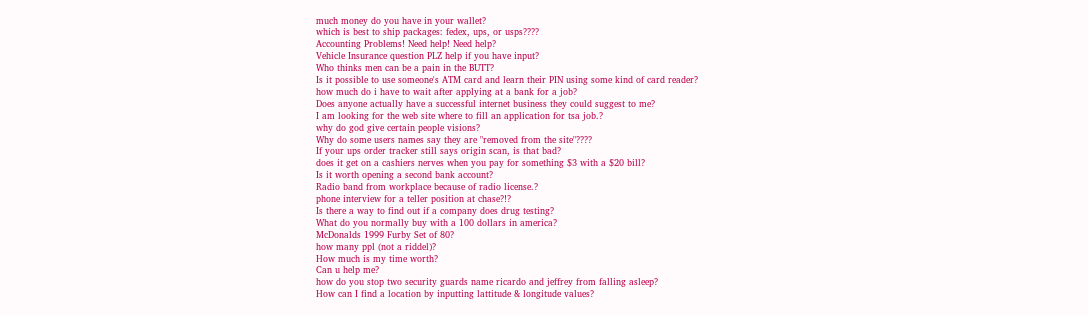much money do you have in your wallet?
which is best to ship packages: fedex, ups, or usps????
Accounting Problems! Need help! Need help?
Vehicle Insurance question PLZ help if you have input?
Who thinks men can be a pain in the BUTT?
Is it possible to use someone's ATM card and learn their PIN using some kind of card reader?
how much do i have to wait after applying at a bank for a job?
Does anyone actually have a successful internet business they could suggest to me?
I am looking for the web site where to fill an application for tsa job.?
why do god give certain people visions?
Why do some users names say they are "removed from the site"????
If your ups order tracker still says origin scan, is that bad?
does it get on a cashiers nerves when you pay for something $3 with a $20 bill?
Is it worth opening a second bank account?
Radio band from workplace because of radio license.?
phone interview for a teller position at chase?!?
Is there a way to find out if a company does drug testing?
What do you normally buy with a 100 dollars in america?
McDonalds 1999 Furby Set of 80?
how many ppl (not a riddel)?
How much is my time worth?
Can u help me?
how do you stop two security guards name ricardo and jeffrey from falling asleep?
How can I find a location by inputting lattitude & longitude values?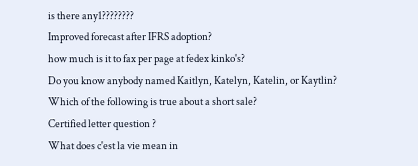is there any1????????
Improved forecast after IFRS adoption?
how much is it to fax per page at fedex kinko's?
Do you know anybody named Kaitlyn, Katelyn, Katelin, or Kaytlin?
Which of the following is true about a short sale?
Certified letter question ?
What does c'est la vie mean in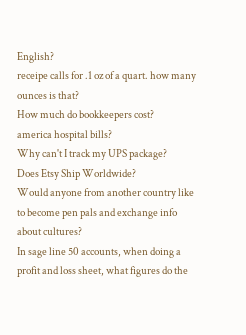English?
receipe calls for .1 oz of a quart. how many ounces is that?
How much do bookkeepers cost?
america hospital bills?
Why can't I track my UPS package?
Does Etsy Ship Worldwide?
Would anyone from another country like to become pen pals and exchange info about cultures?
In sage line 50 accounts, when doing a profit and loss sheet, what figures do the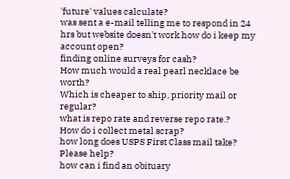'future' values calculate?
was sent a e-mail telling me to respond in 24 hrs but website doesn't work how do i keep my account open?
finding online surveys for cash?
How much would a real pearl necklace be worth?
Which is cheaper to ship, priority mail or regular?
what is repo rate and reverse repo rate.?
How do i collect metal scrap?
how long does USPS First Class mail take? Please help?
how can i find an obituary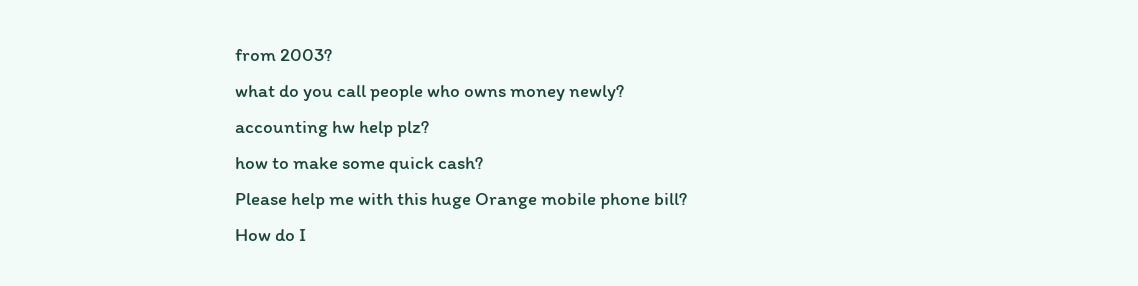from 2003?
what do you call people who owns money newly?
accounting hw help plz?
how to make some quick cash?
Please help me with this huge Orange mobile phone bill?
How do I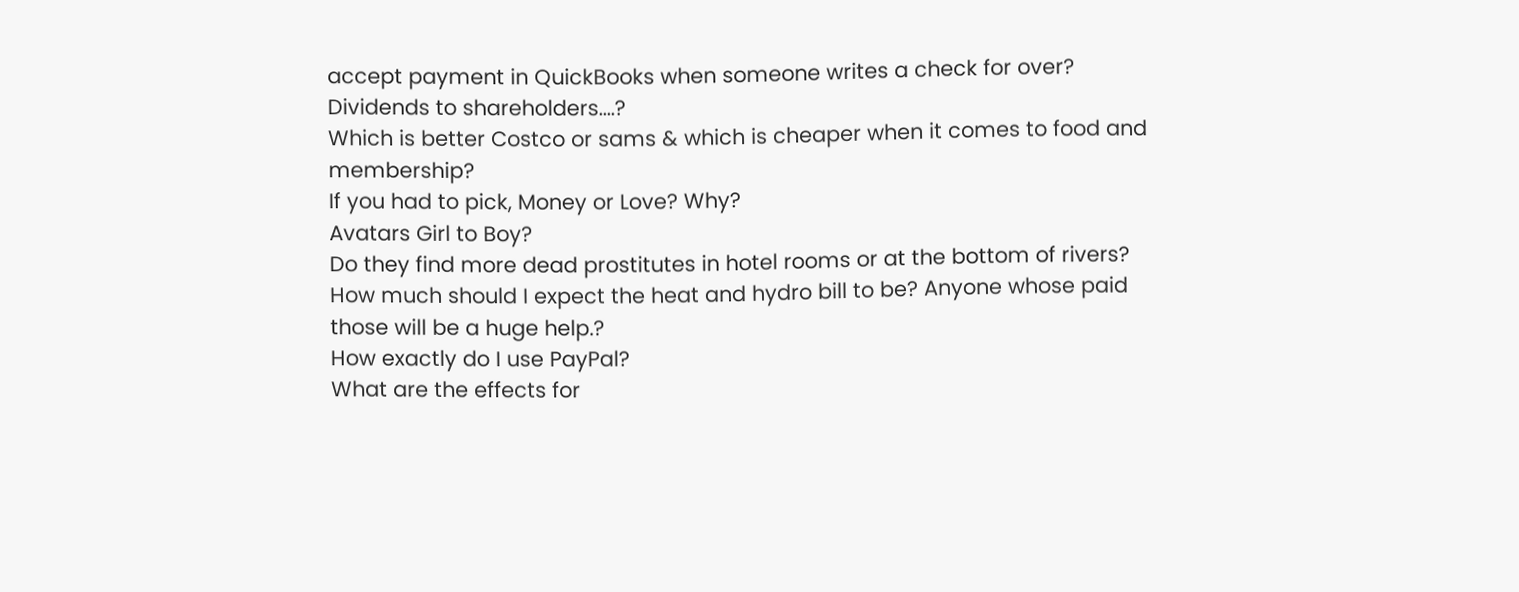accept payment in QuickBooks when someone writes a check for over?
Dividends to shareholders....?
Which is better Costco or sams & which is cheaper when it comes to food and membership?
If you had to pick, Money or Love? Why?
Avatars Girl to Boy?
Do they find more dead prostitutes in hotel rooms or at the bottom of rivers?
How much should I expect the heat and hydro bill to be? Anyone whose paid those will be a huge help.?
How exactly do I use PayPal?
What are the effects for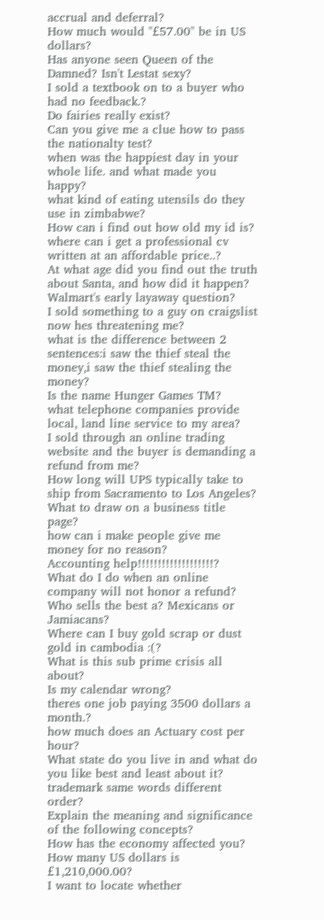accrual and deferral?
How much would "£57.00" be in US dollars?
Has anyone seen Queen of the Damned? Isn't Lestat sexy?
I sold a textbook on to a buyer who had no feedback.?
Do fairies really exist?
Can you give me a clue how to pass the nationalty test?
when was the happiest day in your whole life. and what made you happy?
what kind of eating utensils do they use in zimbabwe?
How can i find out how old my id is?
where can i get a professional cv written at an affordable price..?
At what age did you find out the truth about Santa, and how did it happen?
Walmart's early layaway question?
I sold something to a guy on craigslist now hes threatening me?
what is the difference between 2 sentences:i saw the thief steal the money,i saw the thief stealing the money?
Is the name Hunger Games TM?
what telephone companies provide local, land line service to my area?
I sold through an online trading website and the buyer is demanding a refund from me?
How long will UPS typically take to ship from Sacramento to Los Angeles?
What to draw on a business title page?
how can i make people give me money for no reason?
Accounting help!!!!!!!!!!!!!!!!!!!?
What do I do when an online company will not honor a refund?
Who sells the best a? Mexicans or Jamiacans?
Where can I buy gold scrap or dust gold in cambodia :(?
What is this sub prime crisis all about?
Is my calendar wrong?
theres one job paying 3500 dollars a month.?
how much does an Actuary cost per hour?
What state do you live in and what do you like best and least about it?
trademark same words different order?
Explain the meaning and significance of the following concepts?
How has the economy affected you?
How many US dollars is £1,210,000.00?
I want to locate whether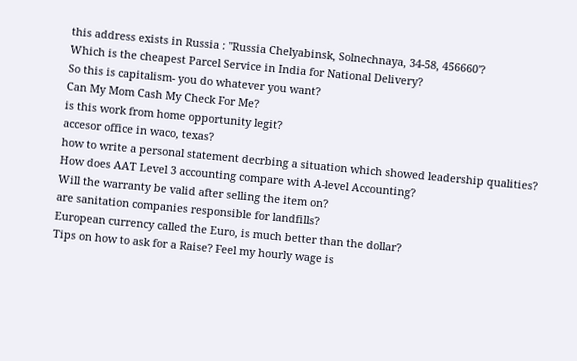this address exists in Russia : "Russia Chelyabinsk, Solnechnaya, 34-58, 456660'?
Which is the cheapest Parcel Service in India for National Delivery?
So this is capitalism- you do whatever you want?
Can My Mom Cash My Check For Me?
is this work from home opportunity legit?
accesor office in waco, texas?
how to write a personal statement decrbing a situation which showed leadership qualities?
How does AAT Level 3 accounting compare with A-level Accounting?
Will the warranty be valid after selling the item on?
are sanitation companies responsible for landfills?
European currency called the Euro, is much better than the dollar?
Tips on how to ask for a Raise? Feel my hourly wage is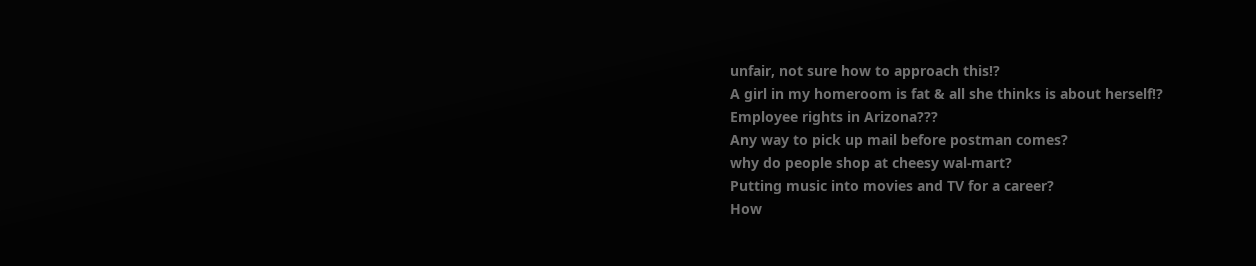unfair, not sure how to approach this!?
A girl in my homeroom is fat & all she thinks is about herself!?
Employee rights in Arizona???
Any way to pick up mail before postman comes?
why do people shop at cheesy wal-mart?
Putting music into movies and TV for a career?
How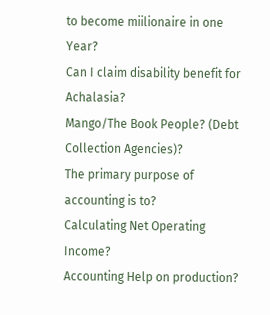to become miilionaire in one Year?
Can I claim disability benefit for Achalasia?
Mango/The Book People? (Debt Collection Agencies)?
The primary purpose of accounting is to?
Calculating Net Operating Income?
Accounting Help on production?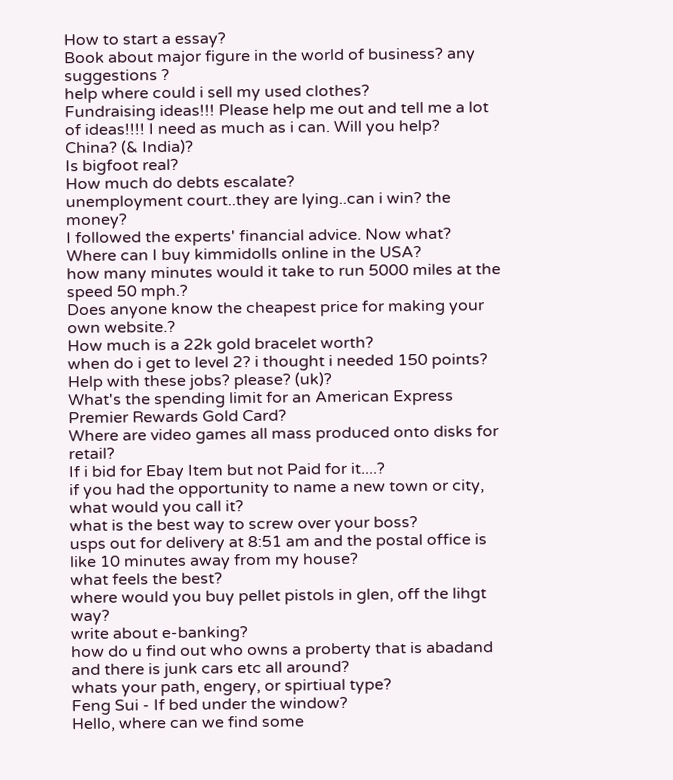How to start a essay?
Book about major figure in the world of business? any suggestions ?
help where could i sell my used clothes?
Fundraising ideas!!! Please help me out and tell me a lot of ideas!!!! I need as much as i can. Will you help?
China? (& India)?
Is bigfoot real?
How much do debts escalate?
unemployment court..they are lying..can i win? the money?
I followed the experts' financial advice. Now what?
Where can I buy kimmidolls online in the USA?
how many minutes would it take to run 5000 miles at the speed 50 mph.?
Does anyone know the cheapest price for making your own website.?
How much is a 22k gold bracelet worth?
when do i get to level 2? i thought i needed 150 points?
Help with these jobs? please? (uk)?
What's the spending limit for an American Express Premier Rewards Gold Card?
Where are video games all mass produced onto disks for retail?
If i bid for Ebay Item but not Paid for it....?
if you had the opportunity to name a new town or city, what would you call it?
what is the best way to screw over your boss?
usps out for delivery at 8:51 am and the postal office is like 10 minutes away from my house?
what feels the best?
where would you buy pellet pistols in glen, off the lihgt way?
write about e-banking?
how do u find out who owns a proberty that is abadand and there is junk cars etc all around?
whats your path, engery, or spirtiual type?
Feng Sui - If bed under the window?
Hello, where can we find some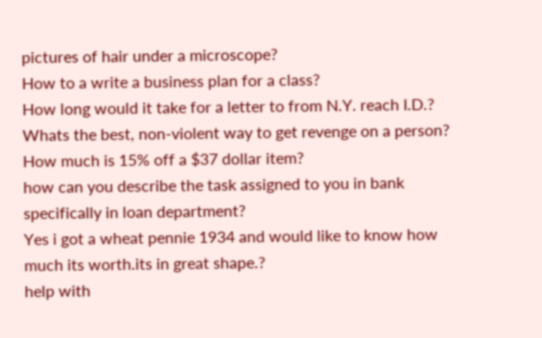pictures of hair under a microscope?
How to a write a business plan for a class?
How long would it take for a letter to from N.Y. reach I.D.?
Whats the best, non-violent way to get revenge on a person?
How much is 15% off a $37 dollar item?
how can you describe the task assigned to you in bank specifically in loan department?
Yes i got a wheat pennie 1934 and would like to know how much its worth.its in great shape.?
help with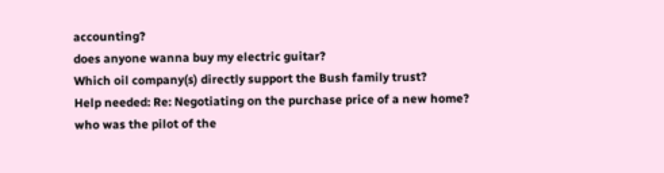accounting?
does anyone wanna buy my electric guitar?
Which oil company(s) directly support the Bush family trust?
Help needed: Re: Negotiating on the purchase price of a new home?
who was the pilot of the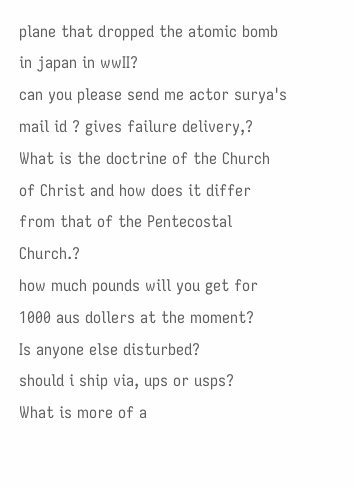plane that dropped the atomic bomb in japan in wwII?
can you please send me actor surya's mail id ? gives failure delivery,?
What is the doctrine of the Church of Christ and how does it differ from that of the Pentecostal Church.?
how much pounds will you get for 1000 aus dollers at the moment?
Is anyone else disturbed?
should i ship via, ups or usps?
What is more of a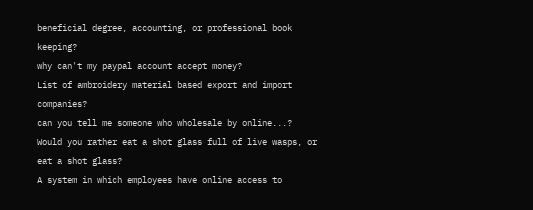beneficial degree, accounting, or professional book keeping?
why can't my paypal account accept money?
List of ambroidery material based export and import companies?
can you tell me someone who wholesale by online...?
Would you rather eat a shot glass full of live wasps, or eat a shot glass?
A system in which employees have online access to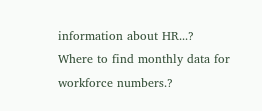information about HR...?
Where to find monthly data for workforce numbers.?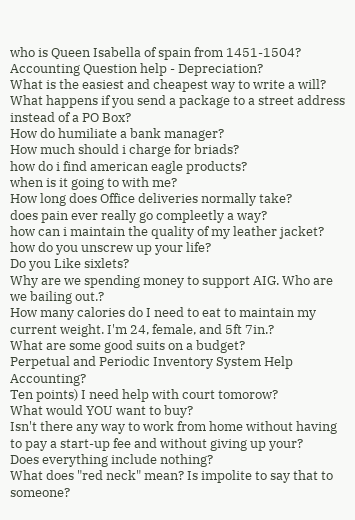who is Queen Isabella of spain from 1451-1504?
Accounting Question help - Depreciation?
What is the easiest and cheapest way to write a will?
What happens if you send a package to a street address instead of a PO Box?
How do humiliate a bank manager?
How much should i charge for briads?
how do i find american eagle products?
when is it going to with me?
How long does Office deliveries normally take?
does pain ever really go compleetly a way?
how can i maintain the quality of my leather jacket?
how do you unscrew up your life?
Do you Like sixlets?
Why are we spending money to support AIG. Who are we bailing out.?
How many calories do I need to eat to maintain my current weight. I'm 24, female, and 5ft 7in.?
What are some good suits on a budget?
Perpetual and Periodic Inventory System Help Accounting?
Ten points) I need help with court tomorow?
What would YOU want to buy?
Isn't there any way to work from home without having to pay a start-up fee and without giving up your?
Does everything include nothing?
What does "red neck" mean? Is impolite to say that to someone?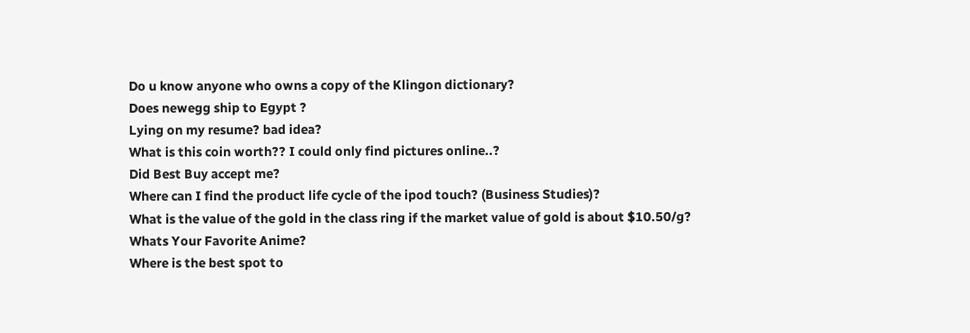Do u know anyone who owns a copy of the Klingon dictionary?
Does newegg ship to Egypt ?
Lying on my resume? bad idea?
What is this coin worth?? I could only find pictures online..?
Did Best Buy accept me?
Where can I find the product life cycle of the ipod touch? (Business Studies)?
What is the value of the gold in the class ring if the market value of gold is about $10.50/g?
Whats Your Favorite Anime?
Where is the best spot to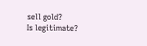sell gold?
Is legitimate?